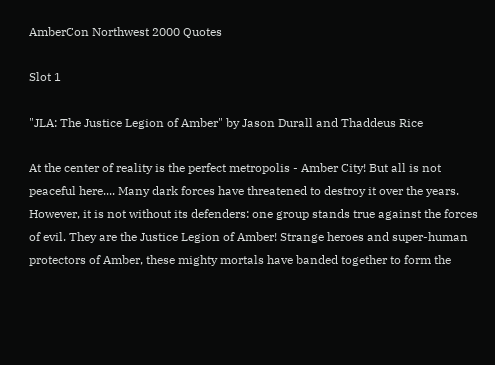AmberCon Northwest 2000 Quotes

Slot 1

"JLA: The Justice Legion of Amber" by Jason Durall and Thaddeus Rice

At the center of reality is the perfect metropolis - Amber City! But all is not peaceful here.... Many dark forces have threatened to destroy it over the years. However, it is not without its defenders: one group stands true against the forces of evil. They are the Justice Legion of Amber! Strange heroes and super-human protectors of Amber, these mighty mortals have banded together to form the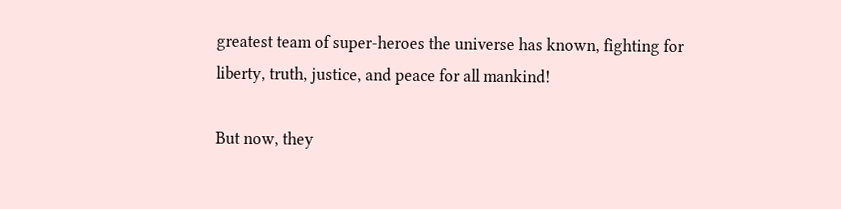greatest team of super-heroes the universe has known, fighting for liberty, truth, justice, and peace for all mankind!

But now, they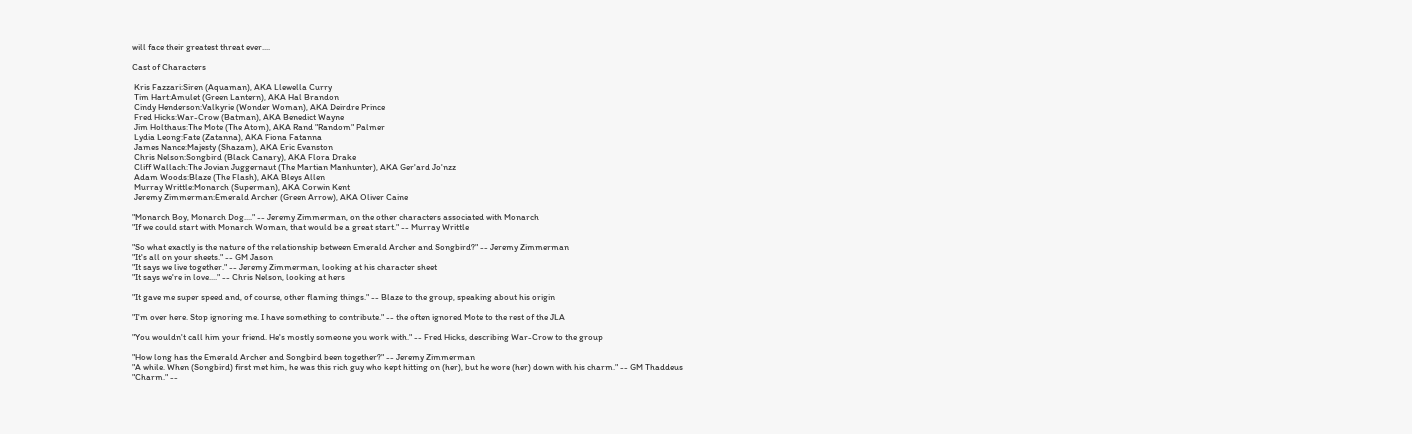will face their greatest threat ever....

Cast of Characters

 Kris Fazzari:Siren (Aquaman), AKA Llewella Curry
 Tim Hart:Amulet (Green Lantern), AKA Hal Brandon
 Cindy Henderson:Valkyrie (Wonder Woman), AKA Deirdre Prince
 Fred Hicks:War-Crow (Batman), AKA Benedict Wayne
 Jim Holthaus:The Mote (The Atom), AKA Rand "Random" Palmer
 Lydia Leong:Fate (Zatanna), AKA Fiona Fatanna
 James Nance:Majesty (Shazam), AKA Eric Evanston
 Chris Nelson:Songbird (Black Canary), AKA Flora Drake
 Cliff Wallach:The Jovian Juggernaut (The Martian Manhunter), AKA Ger'ard Jo'nzz
 Adam Woods:Blaze (The Flash), AKA Bleys Allen
 Murray Writtle:Monarch (Superman), AKA Corwin Kent
 Jeremy Zimmerman:Emerald Archer (Green Arrow), AKA Oliver Caine

"Monarch Boy, Monarch Dog...." -- Jeremy Zimmerman, on the other characters associated with Monarch
"If we could start with Monarch Woman, that would be a great start." -- Murray Writtle

"So what exactly is the nature of the relationship between Emerald Archer and Songbird?" -- Jeremy Zimmerman
"It's all on your sheets." -- GM Jason
"It says we live together." -- Jeremy Zimmerman, looking at his character sheet
"It says we're in love...." -- Chris Nelson, looking at hers

"It gave me super speed and, of course, other flaming things." -- Blaze to the group, speaking about his origin

"I'm over here. Stop ignoring me. I have something to contribute." -- the often ignored Mote to the rest of the JLA

"You wouldn't call him your friend. He's mostly someone you work with." -- Fred Hicks, describing War-Crow to the group

"How long has the Emerald Archer and Songbird been together?" -- Jeremy Zimmerman
"A while. When (Songbird) first met him, he was this rich guy who kept hitting on (her), but he wore (her) down with his charm." -- GM Thaddeus
"Charm." --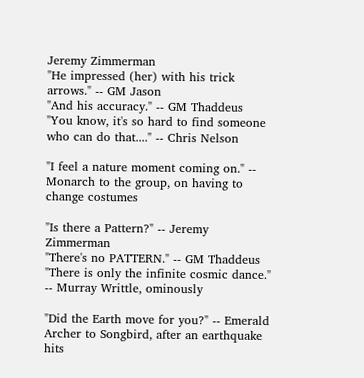Jeremy Zimmerman
"He impressed (her) with his trick arrows." -- GM Jason
"And his accuracy." -- GM Thaddeus
"You know, it's so hard to find someone who can do that...." -- Chris Nelson

"I feel a nature moment coming on." -- Monarch to the group, on having to change costumes

"Is there a Pattern?" -- Jeremy Zimmerman
"There's no PATTERN." -- GM Thaddeus
"There is only the infinite cosmic dance." -- Murray Writtle, ominously

"Did the Earth move for you?" -- Emerald Archer to Songbird, after an earthquake hits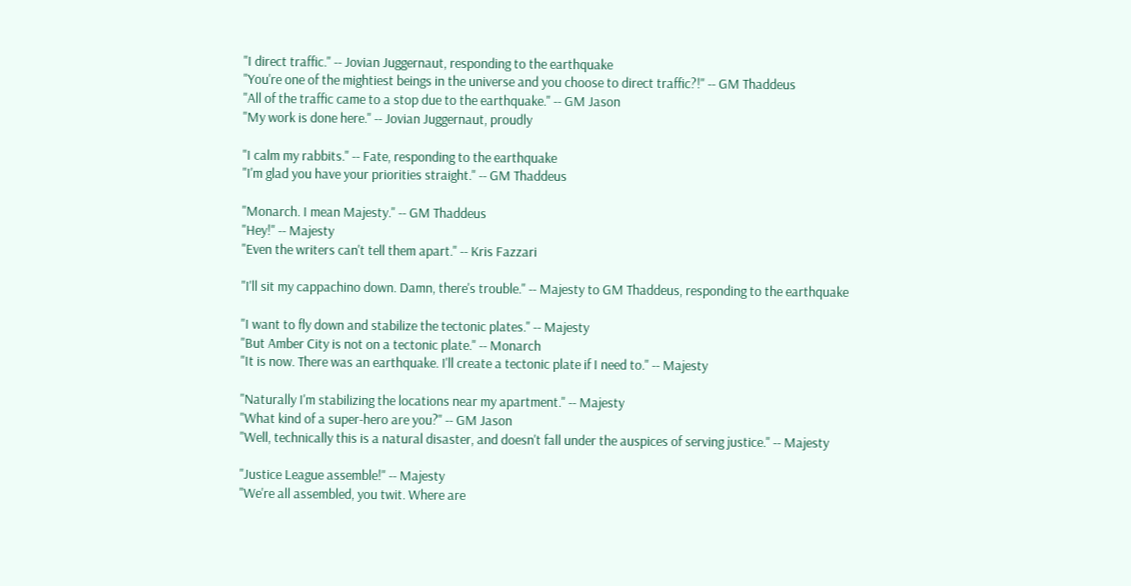"I direct traffic." -- Jovian Juggernaut, responding to the earthquake
"You're one of the mightiest beings in the universe and you choose to direct traffic?!" -- GM Thaddeus
"All of the traffic came to a stop due to the earthquake." -- GM Jason
"My work is done here." -- Jovian Juggernaut, proudly

"I calm my rabbits." -- Fate, responding to the earthquake
"I'm glad you have your priorities straight." -- GM Thaddeus

"Monarch. I mean Majesty." -- GM Thaddeus
"Hey!" -- Majesty
"Even the writers can't tell them apart." -- Kris Fazzari

"I'll sit my cappachino down. Damn, there's trouble." -- Majesty to GM Thaddeus, responding to the earthquake

"I want to fly down and stabilize the tectonic plates." -- Majesty
"But Amber City is not on a tectonic plate." -- Monarch
"It is now. There was an earthquake. I'll create a tectonic plate if I need to." -- Majesty

"Naturally I'm stabilizing the locations near my apartment." -- Majesty
"What kind of a super-hero are you?" -- GM Jason
"Well, technically this is a natural disaster, and doesn't fall under the auspices of serving justice." -- Majesty

"Justice League assemble!" -- Majesty
"We're all assembled, you twit. Where are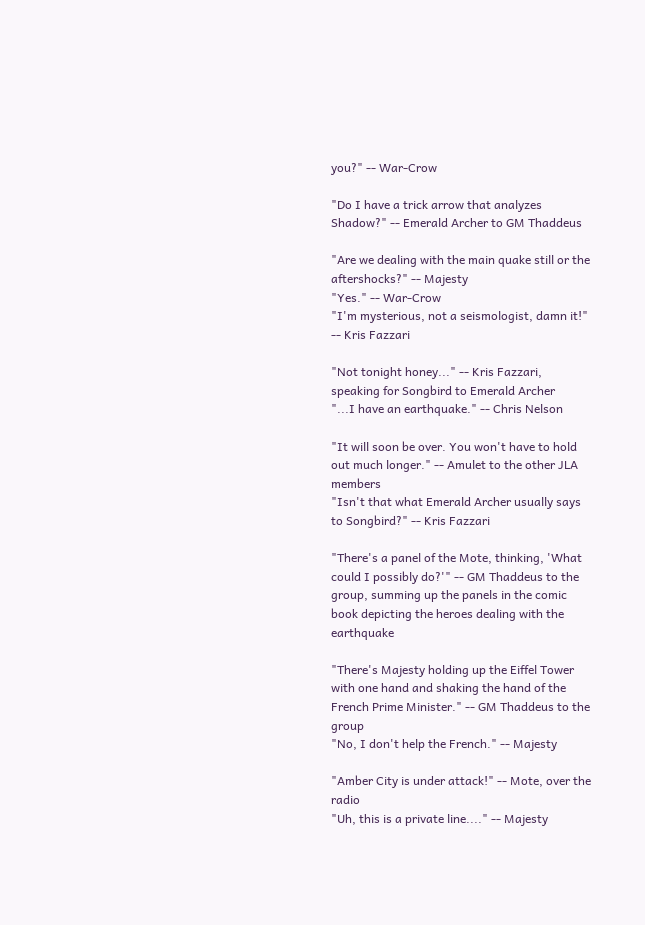you?" -- War-Crow

"Do I have a trick arrow that analyzes Shadow?" -- Emerald Archer to GM Thaddeus

"Are we dealing with the main quake still or the aftershocks?" -- Majesty
"Yes." -- War-Crow
"I'm mysterious, not a seismologist, damn it!" -- Kris Fazzari

"Not tonight honey..." -- Kris Fazzari, speaking for Songbird to Emerald Archer
"...I have an earthquake." -- Chris Nelson

"It will soon be over. You won't have to hold out much longer." -- Amulet to the other JLA members
"Isn't that what Emerald Archer usually says to Songbird?" -- Kris Fazzari

"There's a panel of the Mote, thinking, 'What could I possibly do?'" -- GM Thaddeus to the group, summing up the panels in the comic book depicting the heroes dealing with the earthquake

"There's Majesty holding up the Eiffel Tower with one hand and shaking the hand of the French Prime Minister." -- GM Thaddeus to the group
"No, I don't help the French." -- Majesty

"Amber City is under attack!" -- Mote, over the radio
"Uh, this is a private line...." -- Majesty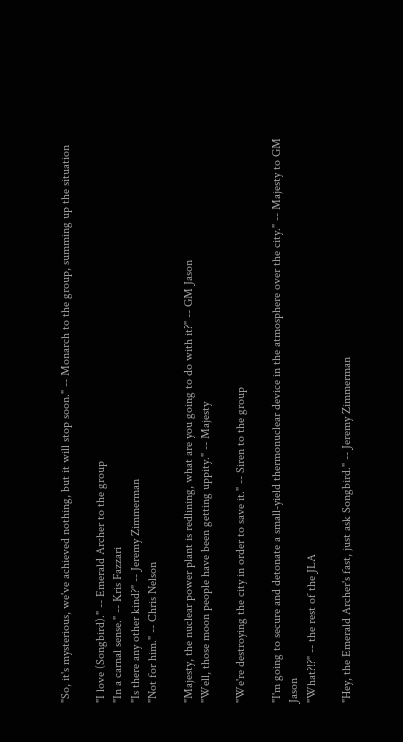"So, it's mysterious, we've achieved nothing, but it will stop soon." -- Monarch to the group, summing up the situation

"I love (Songbird)." -- Emerald Archer to the group
"In a carnal sense." -- Kris Fazzari
"Is there any other kind?" -- Jeremy Zimmerman
"Not for him." -- Chris Nelson

"Majesty, the nuclear power plant is redlining, what are you going to do with it?" -- GM Jason
"Well, those moon people have been getting uppity." -- Majesty

"We're destroying the city in order to save it." -- Siren to the group

"I'm going to secure and detonate a small-yield thermonuclear device in the atmosphere over the city." -- Majesty to GM Jason
"What?!?" -- the rest of the JLA

"Hey, the Emerald Archer's fast, just ask Songbird." -- Jeremy Zimmerman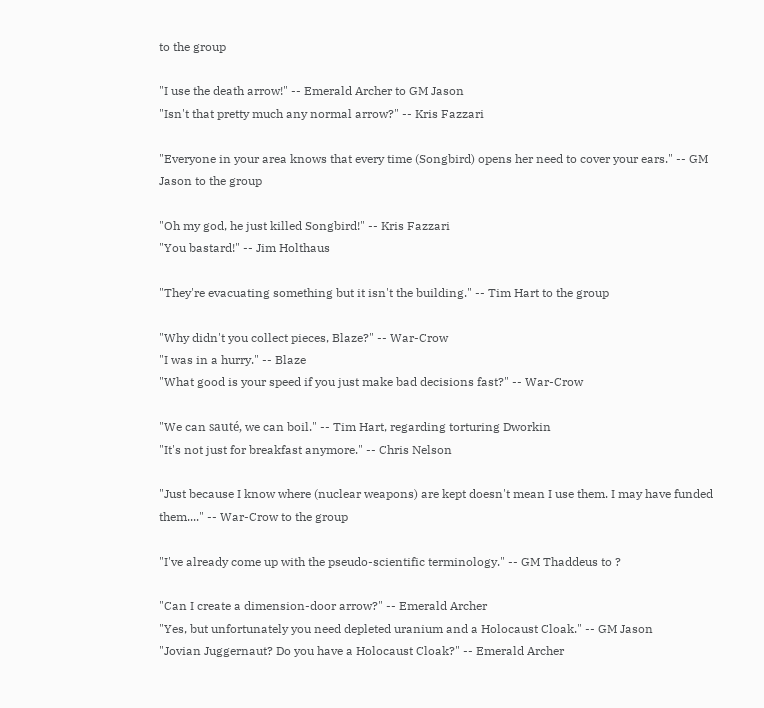to the group

"I use the death arrow!" -- Emerald Archer to GM Jason
"Isn't that pretty much any normal arrow?" -- Kris Fazzari

"Everyone in your area knows that every time (Songbird) opens her need to cover your ears." -- GM Jason to the group

"Oh my god, he just killed Songbird!" -- Kris Fazzari
"You bastard!" -- Jim Holthaus

"They're evacuating something but it isn't the building." -- Tim Hart to the group

"Why didn't you collect pieces, Blaze?" -- War-Crow
"I was in a hurry." -- Blaze
"What good is your speed if you just make bad decisions fast?" -- War-Crow

"We can sauté, we can boil." -- Tim Hart, regarding torturing Dworkin
"It's not just for breakfast anymore." -- Chris Nelson

"Just because I know where (nuclear weapons) are kept doesn't mean I use them. I may have funded them...." -- War-Crow to the group

"I've already come up with the pseudo-scientific terminology." -- GM Thaddeus to ?

"Can I create a dimension-door arrow?" -- Emerald Archer
"Yes, but unfortunately you need depleted uranium and a Holocaust Cloak." -- GM Jason
"Jovian Juggernaut? Do you have a Holocaust Cloak?" -- Emerald Archer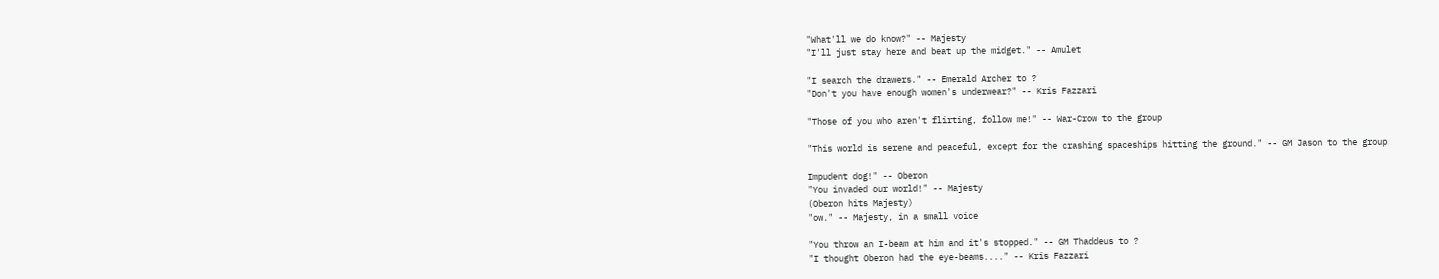"What'll we do know?" -- Majesty
"I'll just stay here and beat up the midget." -- Amulet

"I search the drawers." -- Emerald Archer to ?
"Don't you have enough women's underwear?" -- Kris Fazzari

"Those of you who aren't flirting, follow me!" -- War-Crow to the group

"This world is serene and peaceful, except for the crashing spaceships hitting the ground." -- GM Jason to the group

Impudent dog!" -- Oberon
"You invaded our world!" -- Majesty
(Oberon hits Majesty)
"ow." -- Majesty, in a small voice

"You throw an I-beam at him and it's stopped." -- GM Thaddeus to ?
"I thought Oberon had the eye-beams...." -- Kris Fazzari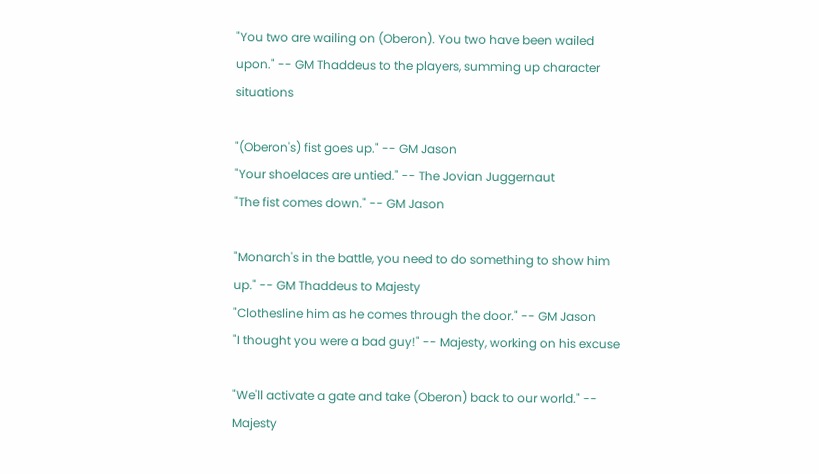"You two are wailing on (Oberon). You two have been wailed upon." -- GM Thaddeus to the players, summing up character situations

"(Oberon's) fist goes up." -- GM Jason
"Your shoelaces are untied." -- The Jovian Juggernaut
"The fist comes down." -- GM Jason

"Monarch's in the battle, you need to do something to show him up." -- GM Thaddeus to Majesty
"Clothesline him as he comes through the door." -- GM Jason
"I thought you were a bad guy!" -- Majesty, working on his excuse

"We'll activate a gate and take (Oberon) back to our world." -- Majesty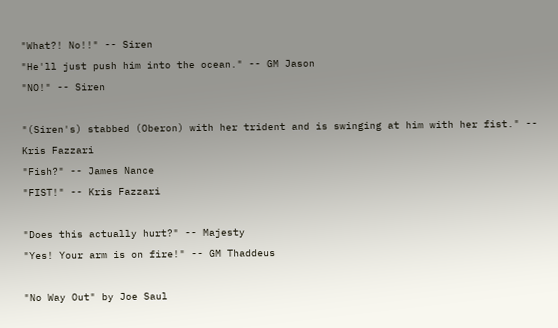"What?! No!!" -- Siren
"He'll just push him into the ocean." -- GM Jason
"NO!" -- Siren

"(Siren's) stabbed (Oberon) with her trident and is swinging at him with her fist." -- Kris Fazzari
"Fish?" -- James Nance
"FIST!" -- Kris Fazzari

"Does this actually hurt?" -- Majesty
"Yes! Your arm is on fire!" -- GM Thaddeus

"No Way Out" by Joe Saul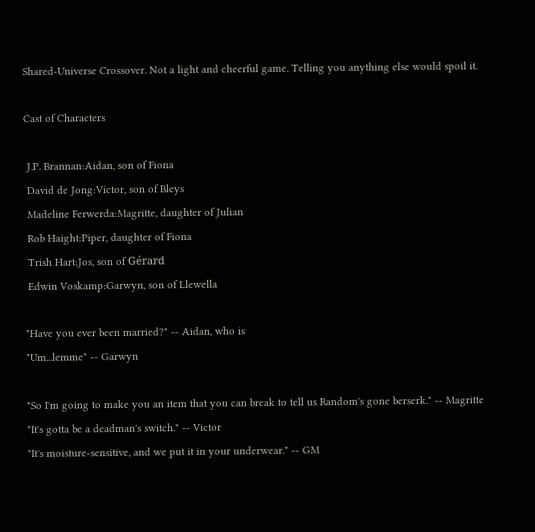Shared-Universe Crossover. Not a light and cheerful game. Telling you anything else would spoil it.

Cast of Characters

 J.P. Brannan:Aidan, son of Fiona
 David de Jong:Victor, son of Bleys
 Madeline Ferwerda:Magritte, daughter of Julian
 Rob Haight:Piper, daughter of Fiona
 Trish Hart:Jos, son of Gérard
 Edwin Voskamp:Garwyn, son of Llewella

"Have you ever been married?" -- Aidan, who is
"Um...lemme" -- Garwyn

"So I'm going to make you an item that you can break to tell us Random's gone berserk." -- Magritte
"It's gotta be a deadman's switch." -- Victor
"It's moisture-sensitive, and we put it in your underwear." -- GM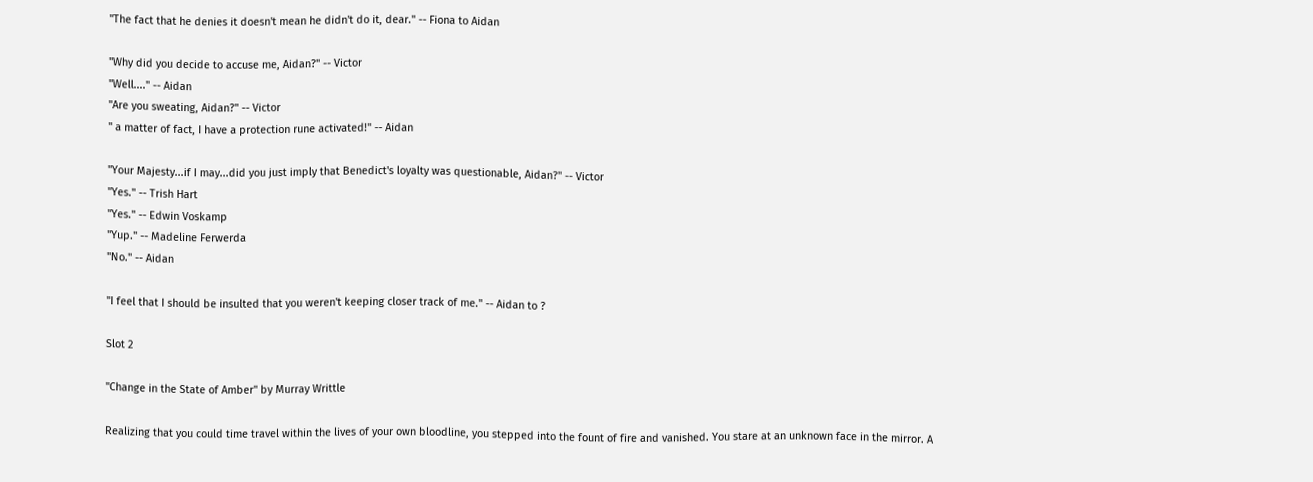"The fact that he denies it doesn't mean he didn't do it, dear." -- Fiona to Aidan

"Why did you decide to accuse me, Aidan?" -- Victor
"Well...." -- Aidan
"Are you sweating, Aidan?" -- Victor
" a matter of fact, I have a protection rune activated!" -- Aidan

"Your Majesty...if I may...did you just imply that Benedict's loyalty was questionable, Aidan?" -- Victor
"Yes." -- Trish Hart
"Yes." -- Edwin Voskamp
"Yup." -- Madeline Ferwerda
"No." -- Aidan

"I feel that I should be insulted that you weren't keeping closer track of me." -- Aidan to ?

Slot 2

"Change in the State of Amber" by Murray Writtle

Realizing that you could time travel within the lives of your own bloodline, you stepped into the fount of fire and vanished. You stare at an unknown face in the mirror. A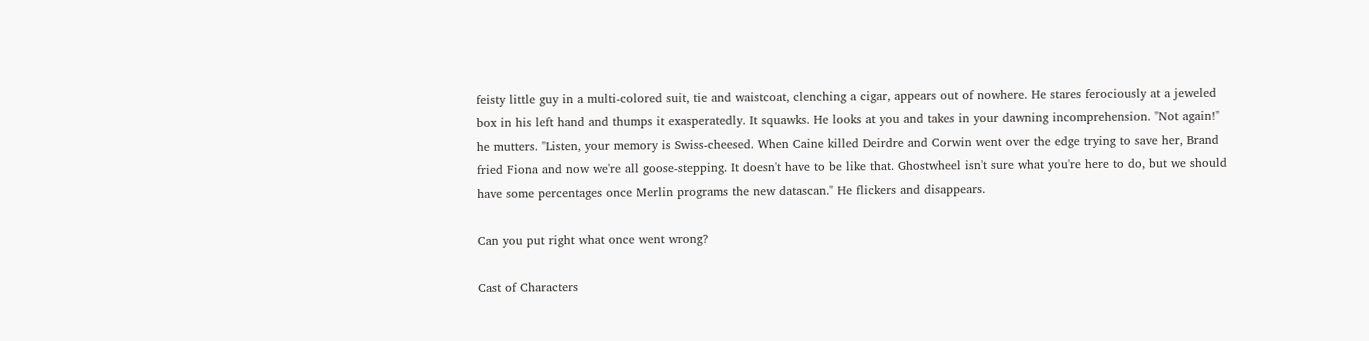feisty little guy in a multi-colored suit, tie and waistcoat, clenching a cigar, appears out of nowhere. He stares ferociously at a jeweled box in his left hand and thumps it exasperatedly. It squawks. He looks at you and takes in your dawning incomprehension. "Not again!" he mutters. "Listen, your memory is Swiss-cheesed. When Caine killed Deirdre and Corwin went over the edge trying to save her, Brand fried Fiona and now we're all goose-stepping. It doesn't have to be like that. Ghostwheel isn't sure what you're here to do, but we should have some percentages once Merlin programs the new datascan." He flickers and disappears.

Can you put right what once went wrong?

Cast of Characters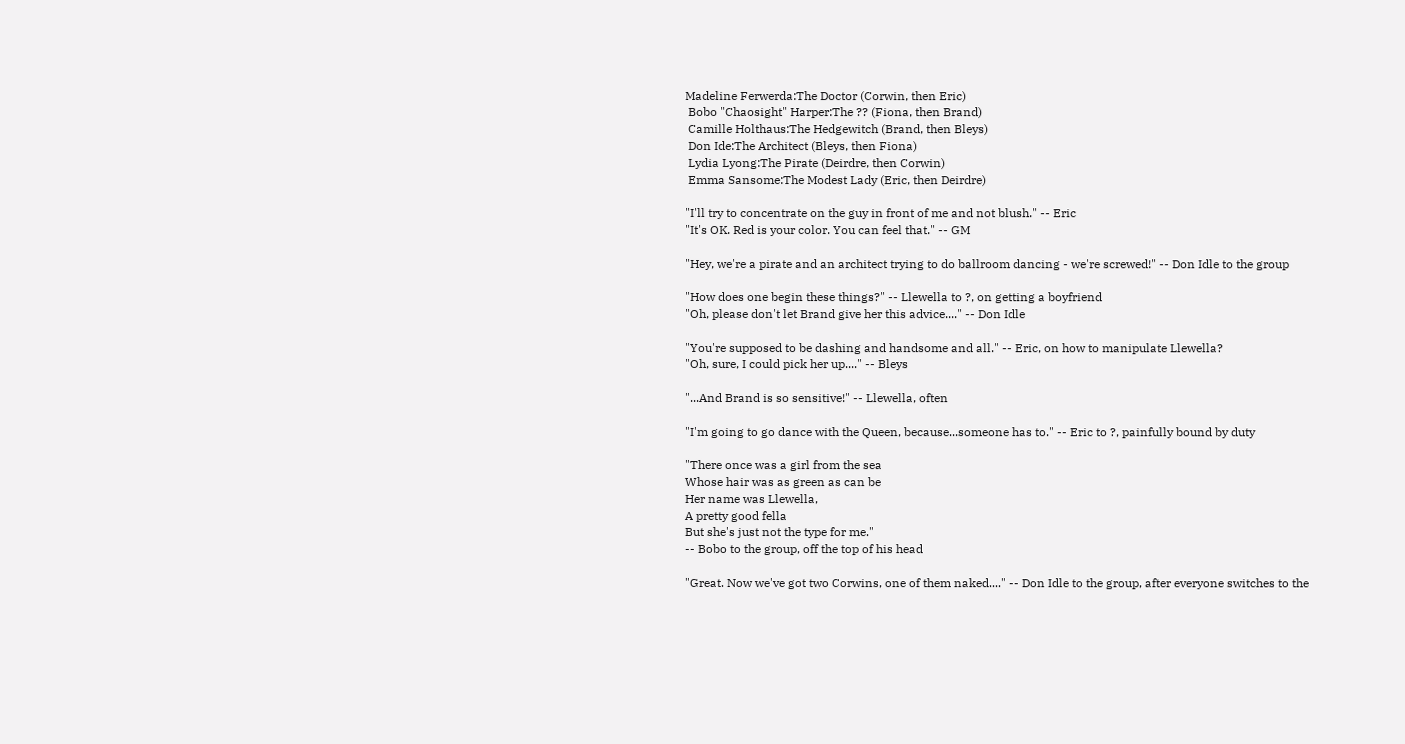Madeline Ferwerda:The Doctor (Corwin, then Eric)
 Bobo "Chaosight" Harper:The ?? (Fiona, then Brand)
 Camille Holthaus:The Hedgewitch (Brand, then Bleys)
 Don Ide:The Architect (Bleys, then Fiona)
 Lydia Lyong:The Pirate (Deirdre, then Corwin)
 Emma Sansome:The Modest Lady (Eric, then Deirdre)

"I'll try to concentrate on the guy in front of me and not blush." -- Eric
"It's OK. Red is your color. You can feel that." -- GM

"Hey, we're a pirate and an architect trying to do ballroom dancing - we're screwed!" -- Don Idle to the group

"How does one begin these things?" -- Llewella to ?, on getting a boyfriend
"Oh, please don't let Brand give her this advice...." -- Don Idle

"You're supposed to be dashing and handsome and all." -- Eric, on how to manipulate Llewella?
"Oh, sure, I could pick her up...." -- Bleys

"...And Brand is so sensitive!" -- Llewella, often

"I'm going to go dance with the Queen, because...someone has to." -- Eric to ?, painfully bound by duty

"There once was a girl from the sea
Whose hair was as green as can be
Her name was Llewella,
A pretty good fella
But she's just not the type for me."
-- Bobo to the group, off the top of his head

"Great. Now we've got two Corwins, one of them naked...." -- Don Idle to the group, after everyone switches to the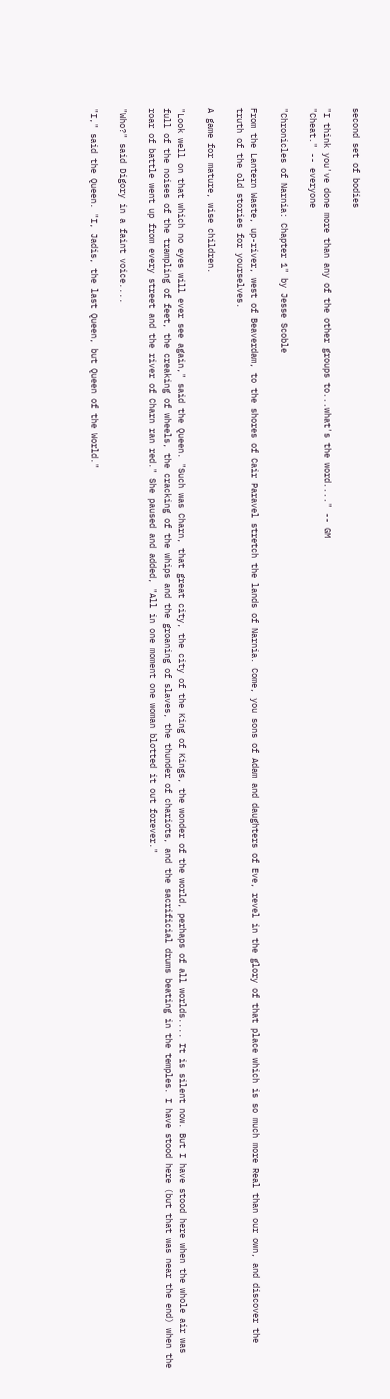second set of bodies

"I think you've done more than any of the other groups to...what's the word...." -- GM
"Cheat." -- everyone

"Chronicles of Narnia: Chapter 1" by Jesse Scoble

From the Lantern Waste, up-river, west of Beaverdam, to the shores of Cair Paravel stretch the lands of Narnia. Come, you sons of Adam and daughters of Eve, revel in the glory of that place which is so much more Real than our own, and discover the truth of the old stories for yourselves.

A game for mature, wise children.

"Look well on that which no eyes will ever see again," said the Queen. "Such was Charn, that great city, the city of the King of Kings, the wonder of the world, perhaps of all worlds.... It is silent now. But I have stood here when the whole air was full of the noises of the trampling of feet, the creaking of wheels, the cracking of the whips and the groaning of slaves, the thunder of chariots, and the sacrificial drums beating in the temples. I have stood here (but that was near the end) when the roar of battle went up from every street and the river of Charn ran red." She paused and added, "All in one moment one woman blotted it out forever."

"Who?" said Digory in a faint voice....

"I," said the Queen. "I, Jadis, the last Queen, but Queen of the World."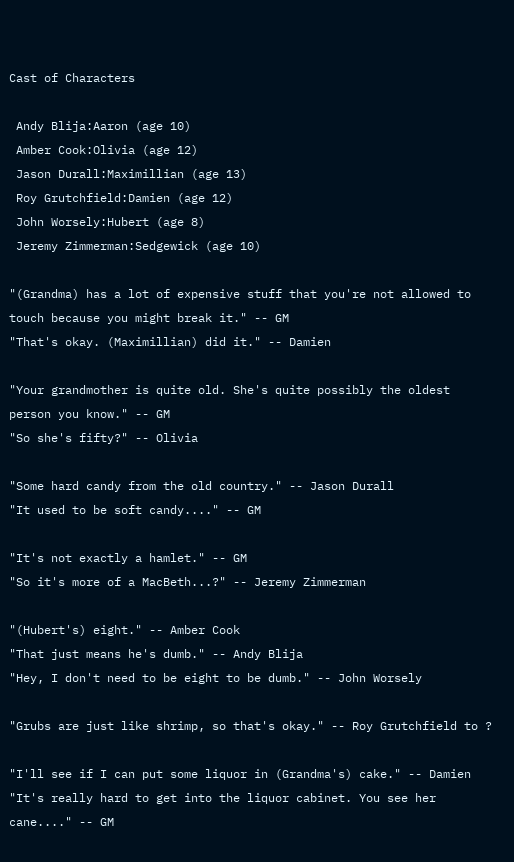Cast of Characters

 Andy Blija:Aaron (age 10)
 Amber Cook:Olivia (age 12)
 Jason Durall:Maximillian (age 13)
 Roy Grutchfield:Damien (age 12)
 John Worsely:Hubert (age 8)
 Jeremy Zimmerman:Sedgewick (age 10)

"(Grandma) has a lot of expensive stuff that you're not allowed to touch because you might break it." -- GM
"That's okay. (Maximillian) did it." -- Damien

"Your grandmother is quite old. She's quite possibly the oldest person you know." -- GM
"So she's fifty?" -- Olivia

"Some hard candy from the old country." -- Jason Durall
"It used to be soft candy...." -- GM

"It's not exactly a hamlet." -- GM
"So it's more of a MacBeth...?" -- Jeremy Zimmerman

"(Hubert's) eight." -- Amber Cook
"That just means he's dumb." -- Andy Blija
"Hey, I don't need to be eight to be dumb." -- John Worsely

"Grubs are just like shrimp, so that's okay." -- Roy Grutchfield to ?

"I'll see if I can put some liquor in (Grandma's) cake." -- Damien
"It's really hard to get into the liquor cabinet. You see her cane...." -- GM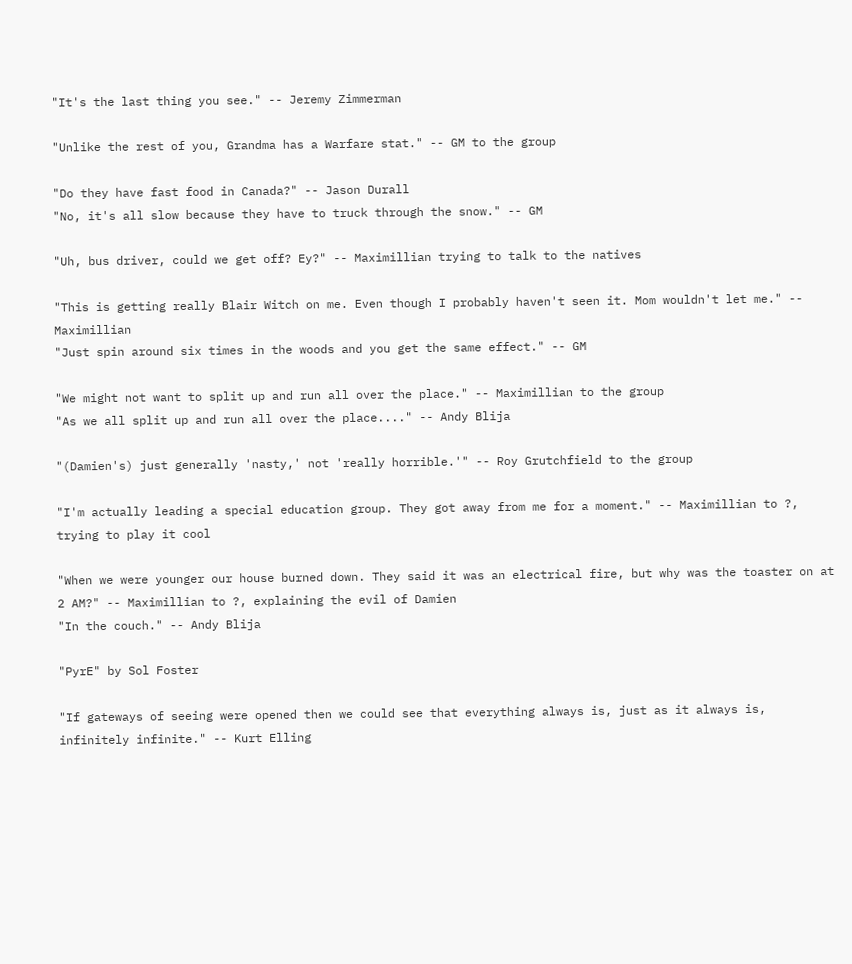"It's the last thing you see." -- Jeremy Zimmerman

"Unlike the rest of you, Grandma has a Warfare stat." -- GM to the group

"Do they have fast food in Canada?" -- Jason Durall
"No, it's all slow because they have to truck through the snow." -- GM

"Uh, bus driver, could we get off? Ey?" -- Maximillian trying to talk to the natives

"This is getting really Blair Witch on me. Even though I probably haven't seen it. Mom wouldn't let me." -- Maximillian
"Just spin around six times in the woods and you get the same effect." -- GM

"We might not want to split up and run all over the place." -- Maximillian to the group
"As we all split up and run all over the place...." -- Andy Blija

"(Damien's) just generally 'nasty,' not 'really horrible.'" -- Roy Grutchfield to the group

"I'm actually leading a special education group. They got away from me for a moment." -- Maximillian to ?, trying to play it cool

"When we were younger our house burned down. They said it was an electrical fire, but why was the toaster on at 2 AM?" -- Maximillian to ?, explaining the evil of Damien
"In the couch." -- Andy Blija

"PyrE" by Sol Foster

"If gateways of seeing were opened then we could see that everything always is, just as it always is, infinitely infinite." -- Kurt Elling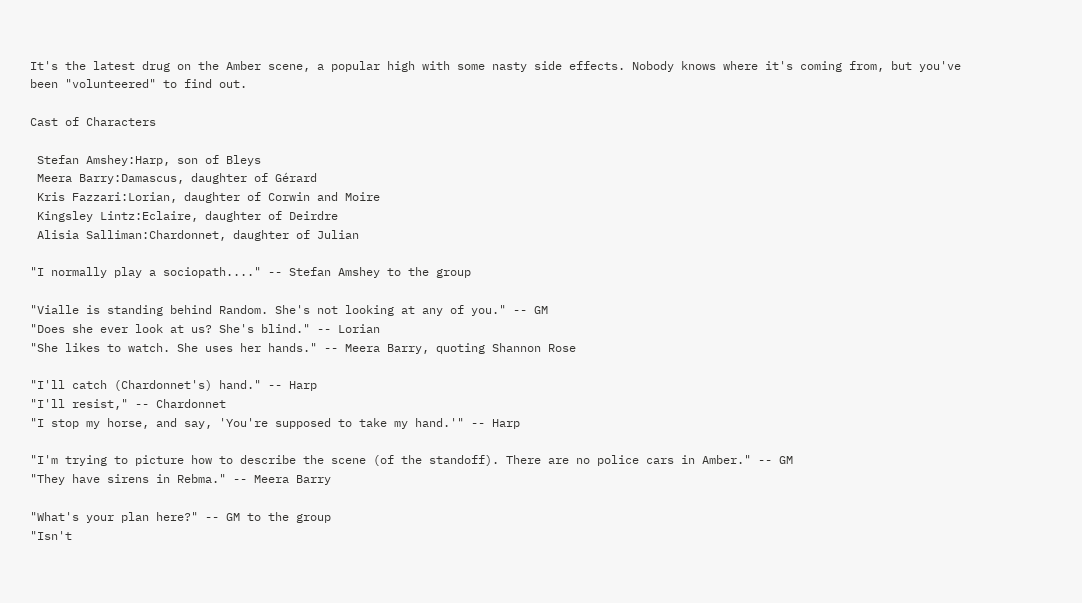It's the latest drug on the Amber scene, a popular high with some nasty side effects. Nobody knows where it's coming from, but you've been "volunteered" to find out.

Cast of Characters

 Stefan Amshey:Harp, son of Bleys
 Meera Barry:Damascus, daughter of Gérard
 Kris Fazzari:Lorian, daughter of Corwin and Moire
 Kingsley Lintz:Eclaire, daughter of Deirdre
 Alisia Salliman:Chardonnet, daughter of Julian

"I normally play a sociopath...." -- Stefan Amshey to the group

"Vialle is standing behind Random. She's not looking at any of you." -- GM
"Does she ever look at us? She's blind." -- Lorian
"She likes to watch. She uses her hands." -- Meera Barry, quoting Shannon Rose

"I'll catch (Chardonnet's) hand." -- Harp
"I'll resist," -- Chardonnet
"I stop my horse, and say, 'You're supposed to take my hand.'" -- Harp

"I'm trying to picture how to describe the scene (of the standoff). There are no police cars in Amber." -- GM
"They have sirens in Rebma." -- Meera Barry

"What's your plan here?" -- GM to the group
"Isn't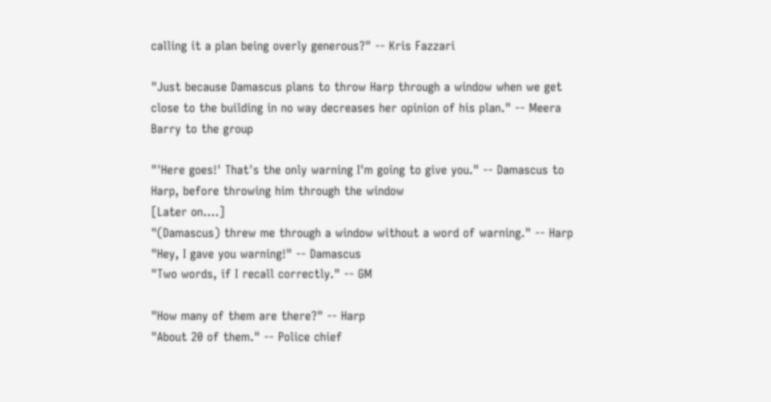calling it a plan being overly generous?" -- Kris Fazzari

"Just because Damascus plans to throw Harp through a window when we get close to the building in no way decreases her opinion of his plan." -- Meera Barry to the group

"'Here goes!' That's the only warning I'm going to give you." -- Damascus to Harp, before throwing him through the window
[Later on....]
"(Damascus) threw me through a window without a word of warning." -- Harp
"Hey, I gave you warning!" -- Damascus
"Two words, if I recall correctly." -- GM

"How many of them are there?" -- Harp
"About 20 of them." -- Police chief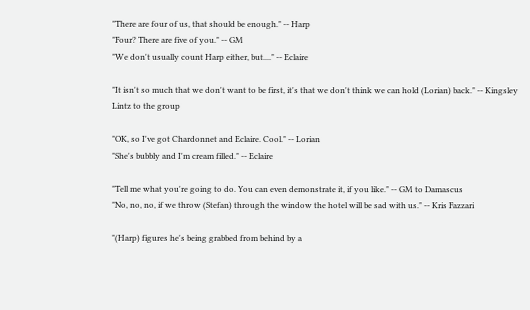"There are four of us, that should be enough." -- Harp
"Four? There are five of you." -- GM
"We don't usually count Harp either, but...." -- Eclaire

"It isn't so much that we don't want to be first, it's that we don't think we can hold (Lorian) back." -- Kingsley Lintz to the group

"OK, so I've got Chardonnet and Eclaire. Cool." -- Lorian
"She's bubbly and I'm cream filled." -- Eclaire

"Tell me what you're going to do. You can even demonstrate it, if you like." -- GM to Damascus
"No, no, no, if we throw (Stefan) through the window the hotel will be sad with us." -- Kris Fazzari

"(Harp) figures he's being grabbed from behind by a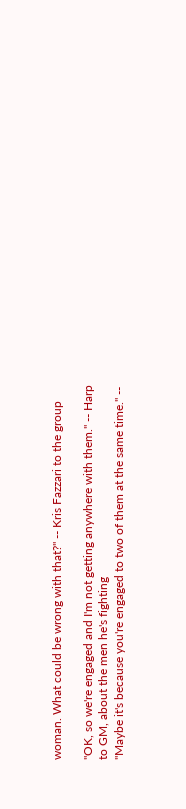woman. What could be wrong with that?" -- Kris Fazzari to the group

"OK, so we're engaged and I'm not getting anywhere with them." -- Harp to GM, about the men he's fighting
"Maybe it's because you're engaged to two of them at the same time." --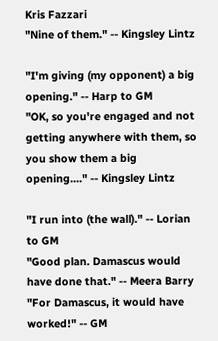Kris Fazzari
"Nine of them." -- Kingsley Lintz

"I'm giving (my opponent) a big opening." -- Harp to GM
"OK, so you're engaged and not getting anywhere with them, so you show them a big opening...." -- Kingsley Lintz

"I run into (the wall)." -- Lorian to GM
"Good plan. Damascus would have done that." -- Meera Barry
"For Damascus, it would have worked!" -- GM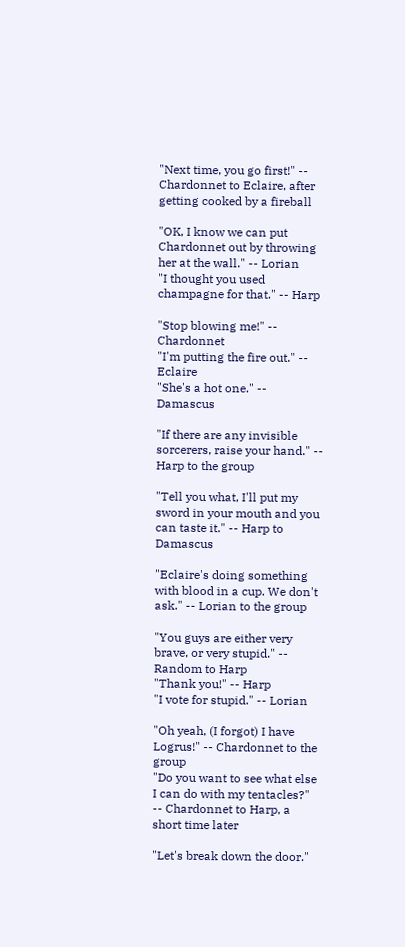"Next time, you go first!" -- Chardonnet to Eclaire, after getting cooked by a fireball

"OK, I know we can put Chardonnet out by throwing her at the wall." -- Lorian
"I thought you used champagne for that." -- Harp

"Stop blowing me!" -- Chardonnet
"I'm putting the fire out." -- Eclaire
"She's a hot one." -- Damascus

"If there are any invisible sorcerers, raise your hand." -- Harp to the group

"Tell you what, I'll put my sword in your mouth and you can taste it." -- Harp to Damascus

"Eclaire's doing something with blood in a cup. We don't ask." -- Lorian to the group

"You guys are either very brave, or very stupid." -- Random to Harp
"Thank you!" -- Harp
"I vote for stupid." -- Lorian

"Oh yeah, (I forgot) I have Logrus!" -- Chardonnet to the group
"Do you want to see what else I can do with my tentacles?" -- Chardonnet to Harp, a short time later

"Let's break down the door."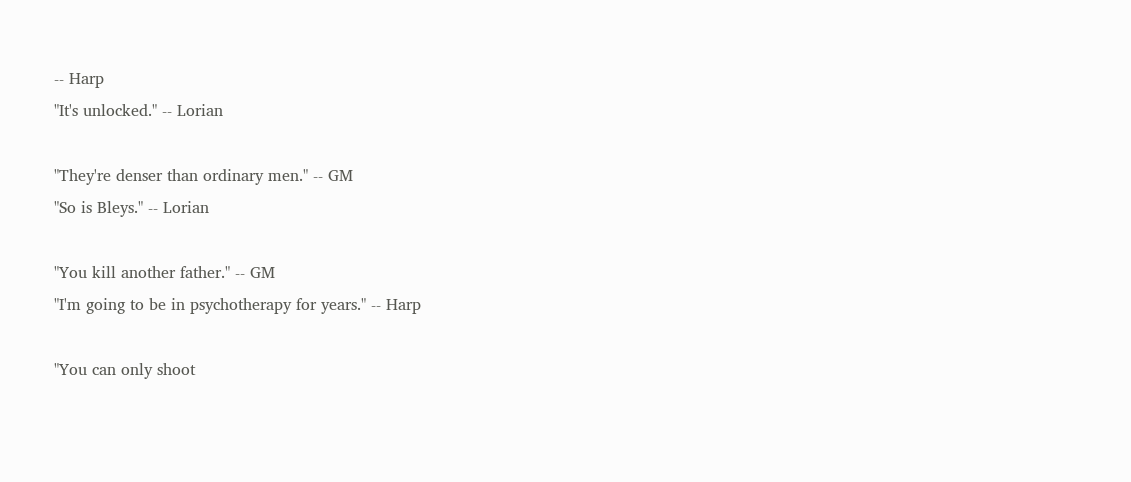-- Harp
"It's unlocked." -- Lorian

"They're denser than ordinary men." -- GM
"So is Bleys." -- Lorian

"You kill another father." -- GM
"I'm going to be in psychotherapy for years." -- Harp

"You can only shoot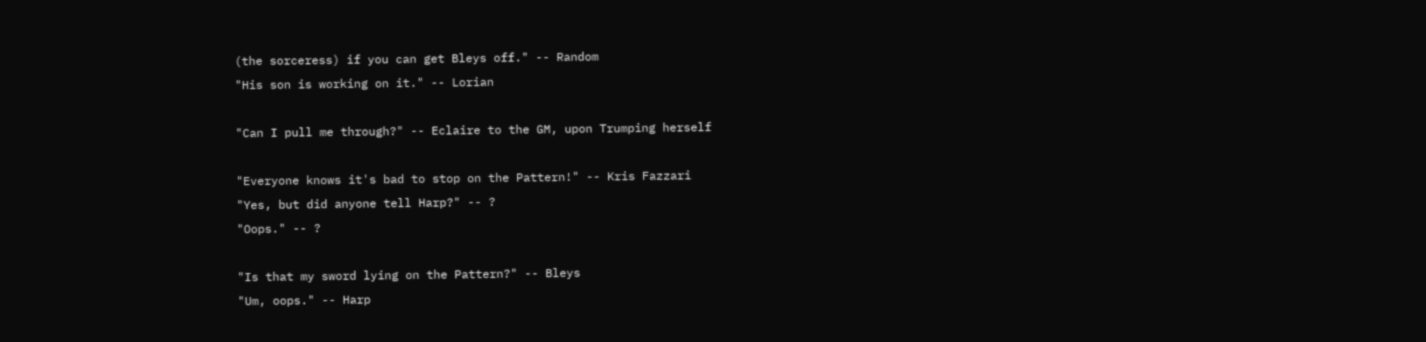(the sorceress) if you can get Bleys off." -- Random
"His son is working on it." -- Lorian

"Can I pull me through?" -- Eclaire to the GM, upon Trumping herself

"Everyone knows it's bad to stop on the Pattern!" -- Kris Fazzari
"Yes, but did anyone tell Harp?" -- ?
"Oops." -- ?

"Is that my sword lying on the Pattern?" -- Bleys
"Um, oops." -- Harp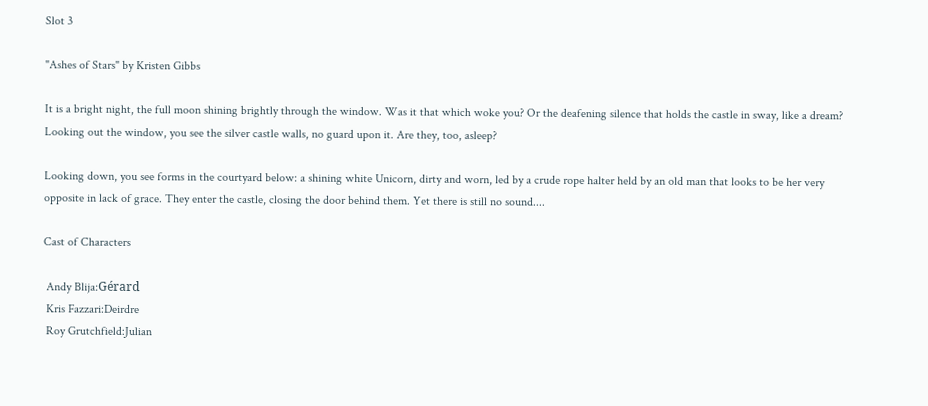Slot 3

"Ashes of Stars" by Kristen Gibbs

It is a bright night, the full moon shining brightly through the window. Was it that which woke you? Or the deafening silence that holds the castle in sway, like a dream? Looking out the window, you see the silver castle walls, no guard upon it. Are they, too, asleep?

Looking down, you see forms in the courtyard below: a shining white Unicorn, dirty and worn, led by a crude rope halter held by an old man that looks to be her very opposite in lack of grace. They enter the castle, closing the door behind them. Yet there is still no sound....

Cast of Characters

 Andy Blija:Gérard
 Kris Fazzari:Deirdre
 Roy Grutchfield:Julian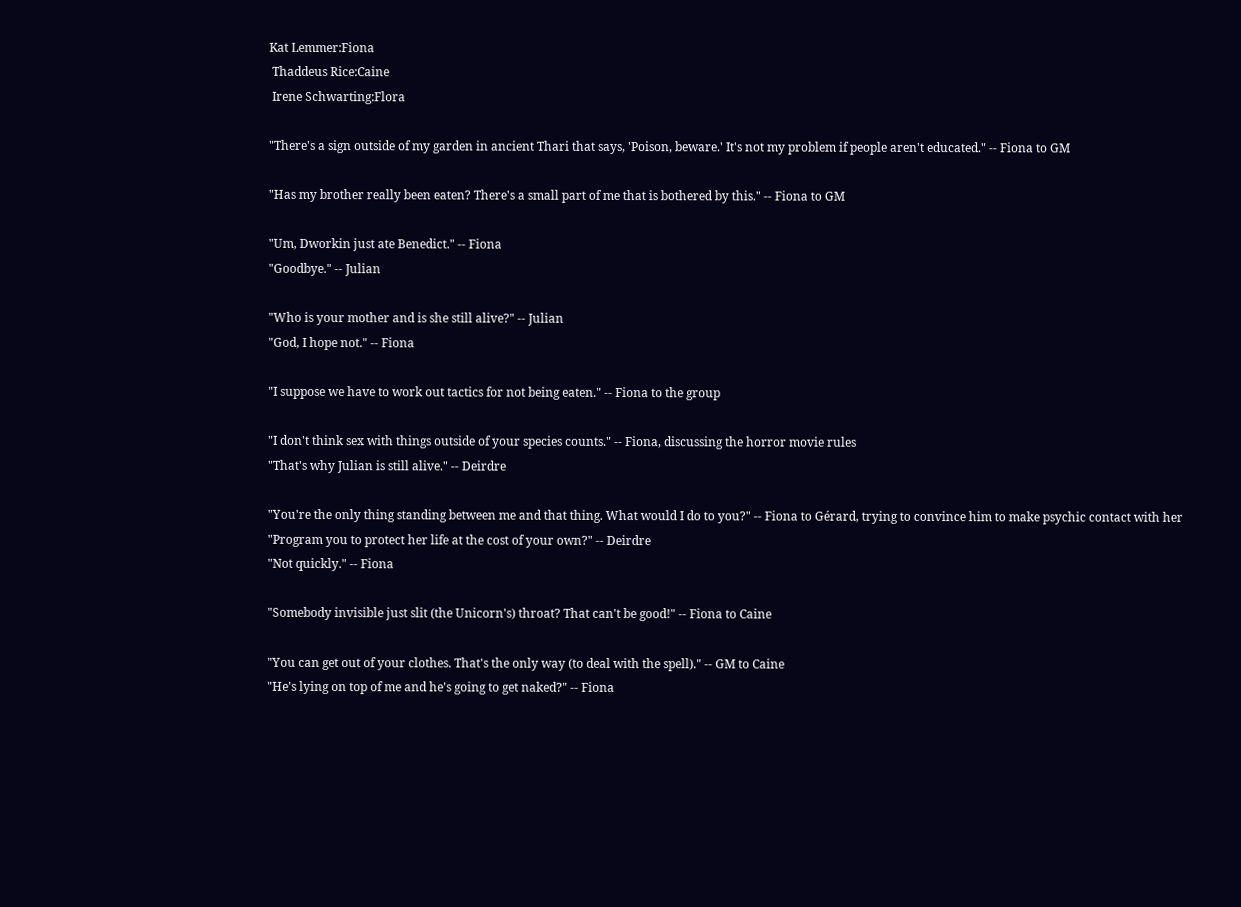Kat Lemmer:Fiona
 Thaddeus Rice:Caine
 Irene Schwarting:Flora

"There's a sign outside of my garden in ancient Thari that says, 'Poison, beware.' It's not my problem if people aren't educated." -- Fiona to GM

"Has my brother really been eaten? There's a small part of me that is bothered by this." -- Fiona to GM

"Um, Dworkin just ate Benedict." -- Fiona
"Goodbye." -- Julian

"Who is your mother and is she still alive?" -- Julian
"God, I hope not." -- Fiona

"I suppose we have to work out tactics for not being eaten." -- Fiona to the group

"I don't think sex with things outside of your species counts." -- Fiona, discussing the horror movie rules
"That's why Julian is still alive." -- Deirdre

"You're the only thing standing between me and that thing. What would I do to you?" -- Fiona to Gérard, trying to convince him to make psychic contact with her
"Program you to protect her life at the cost of your own?" -- Deirdre
"Not quickly." -- Fiona

"Somebody invisible just slit (the Unicorn's) throat? That can't be good!" -- Fiona to Caine

"You can get out of your clothes. That's the only way (to deal with the spell)." -- GM to Caine
"He's lying on top of me and he's going to get naked?" -- Fiona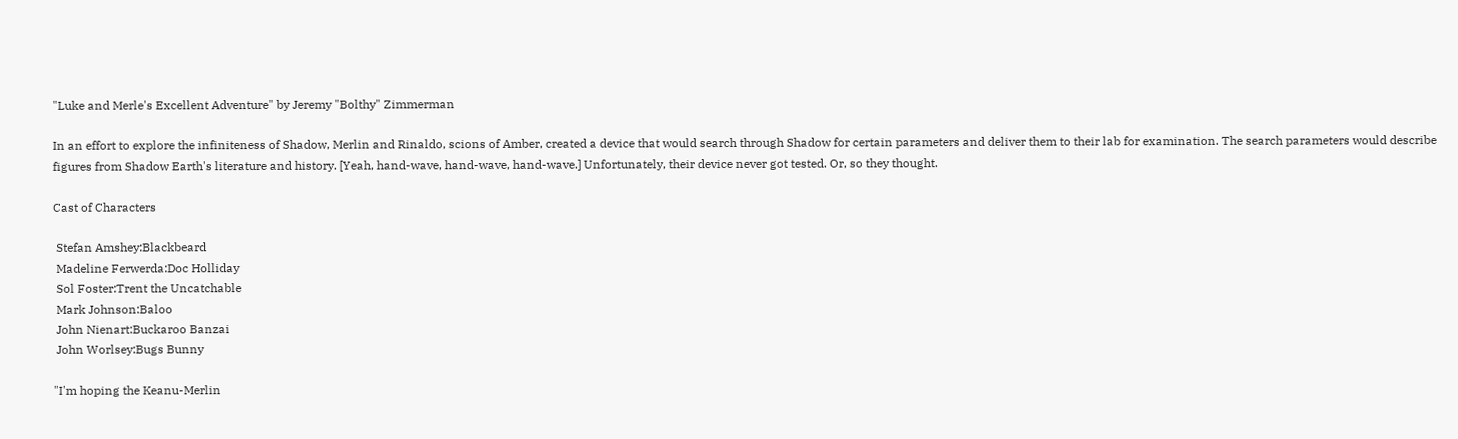"Luke and Merle's Excellent Adventure" by Jeremy "Bolthy" Zimmerman

In an effort to explore the infiniteness of Shadow, Merlin and Rinaldo, scions of Amber, created a device that would search through Shadow for certain parameters and deliver them to their lab for examination. The search parameters would describe figures from Shadow Earth's literature and history. [Yeah, hand-wave, hand-wave, hand-wave.] Unfortunately, their device never got tested. Or, so they thought.

Cast of Characters

 Stefan Amshey:Blackbeard
 Madeline Ferwerda:Doc Holliday
 Sol Foster:Trent the Uncatchable
 Mark Johnson:Baloo
 John Nienart:Buckaroo Banzai
 John Worlsey:Bugs Bunny

"I'm hoping the Keanu-Merlin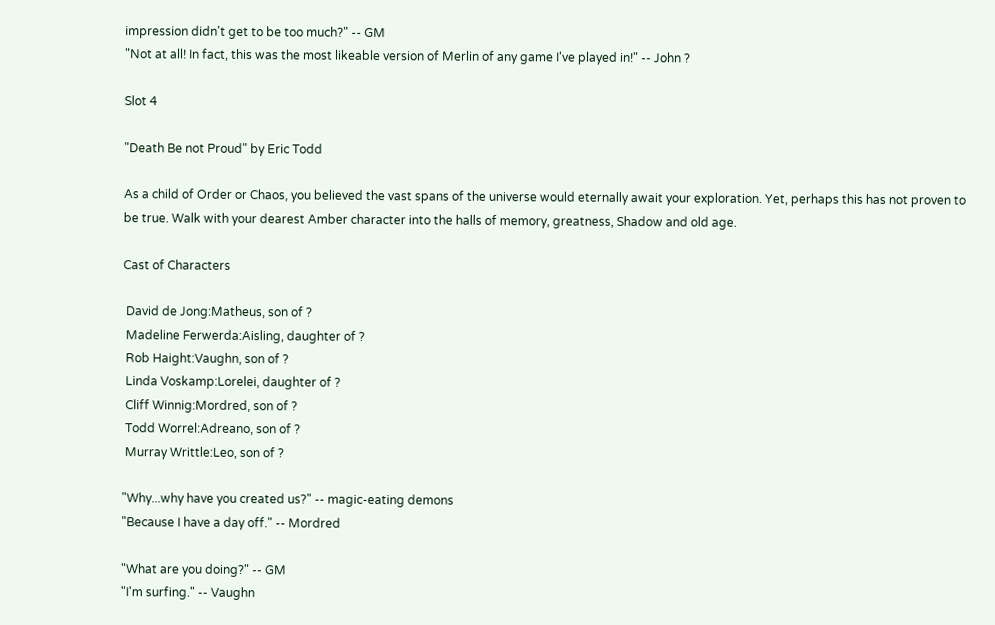impression didn't get to be too much?" -- GM
"Not at all! In fact, this was the most likeable version of Merlin of any game I've played in!" -- John ?

Slot 4

"Death Be not Proud" by Eric Todd

As a child of Order or Chaos, you believed the vast spans of the universe would eternally await your exploration. Yet, perhaps this has not proven to be true. Walk with your dearest Amber character into the halls of memory, greatness, Shadow and old age.

Cast of Characters

 David de Jong:Matheus, son of ?
 Madeline Ferwerda:Aisling, daughter of ?
 Rob Haight:Vaughn, son of ?
 Linda Voskamp:Lorelei, daughter of ?
 Cliff Winnig:Mordred, son of ?
 Todd Worrel:Adreano, son of ?
 Murray Writtle:Leo, son of ?

"Why...why have you created us?" -- magic-eating demons
"Because I have a day off." -- Mordred

"What are you doing?" -- GM
"I'm surfing." -- Vaughn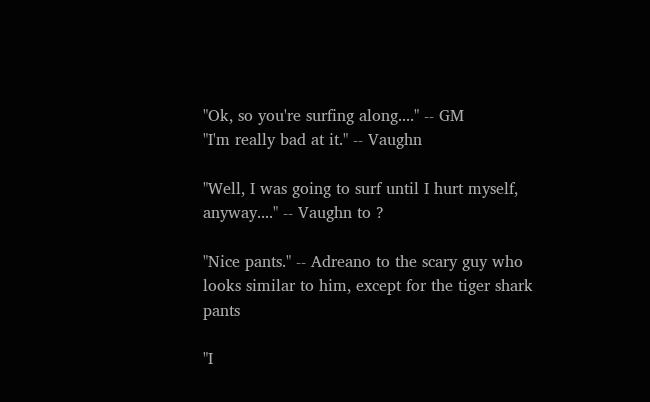"Ok, so you're surfing along...." -- GM
"I'm really bad at it." -- Vaughn

"Well, I was going to surf until I hurt myself, anyway...." -- Vaughn to ?

"Nice pants." -- Adreano to the scary guy who looks similar to him, except for the tiger shark pants

"I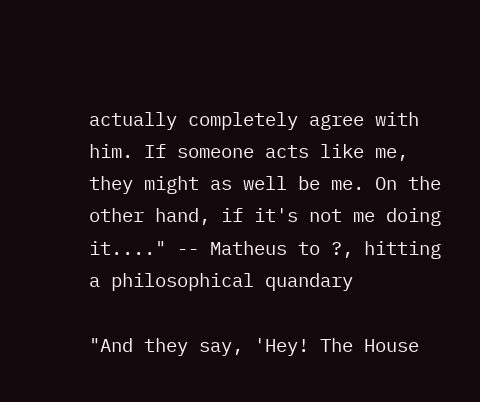actually completely agree with him. If someone acts like me, they might as well be me. On the other hand, if it's not me doing it...." -- Matheus to ?, hitting a philosophical quandary

"And they say, 'Hey! The House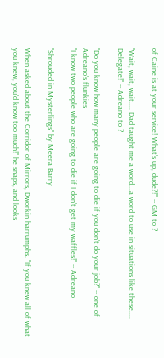of Caine is at your service! What's up, dude?!'" -- GM to ?

"Wait, wait, wait.... Dad taught me a word...a word to use in situations like these.... Delegate!" -- Adreano to ?

"Do you know how many people are going to die if you don't do your job?" -- one of Adreano's flunkies
"I know two people who are going to die if I don't get my waffles!" -- Adreano

"Shrouded in Mysterlings" by Meera Barry

When asked about the Corridor of Mirrors, Dworkin harrumphs. "If you knew all of what you knew, you'd know too much!" he snaps, and looks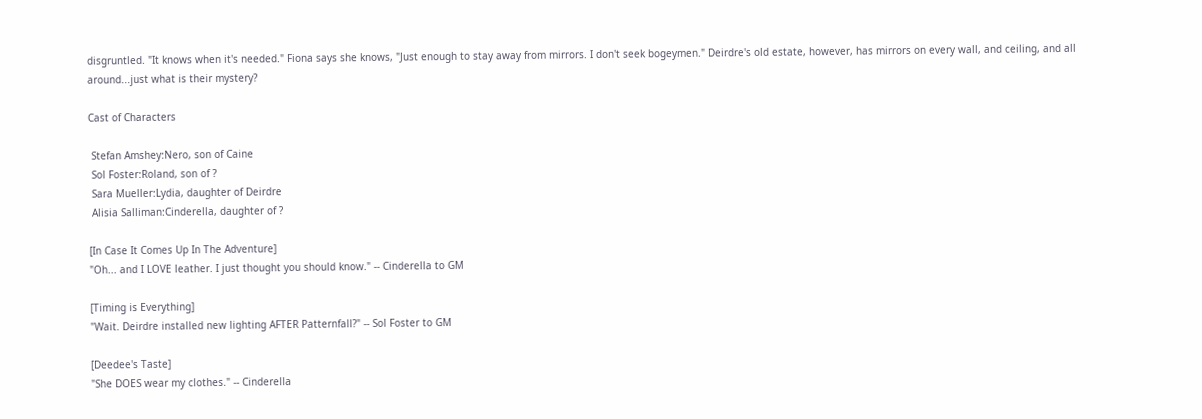disgruntled. "It knows when it's needed." Fiona says she knows, "Just enough to stay away from mirrors. I don't seek bogeymen." Deirdre's old estate, however, has mirrors on every wall, and ceiling, and all around...just what is their mystery?

Cast of Characters

 Stefan Amshey:Nero, son of Caine
 Sol Foster:Roland, son of ?
 Sara Mueller:Lydia, daughter of Deirdre
 Alisia Salliman:Cinderella, daughter of ?

[In Case It Comes Up In The Adventure]
"Oh... and I LOVE leather. I just thought you should know." -- Cinderella to GM

[Timing is Everything]
"Wait. Deirdre installed new lighting AFTER Patternfall?" -- Sol Foster to GM

[Deedee's Taste]
"She DOES wear my clothes." -- Cinderella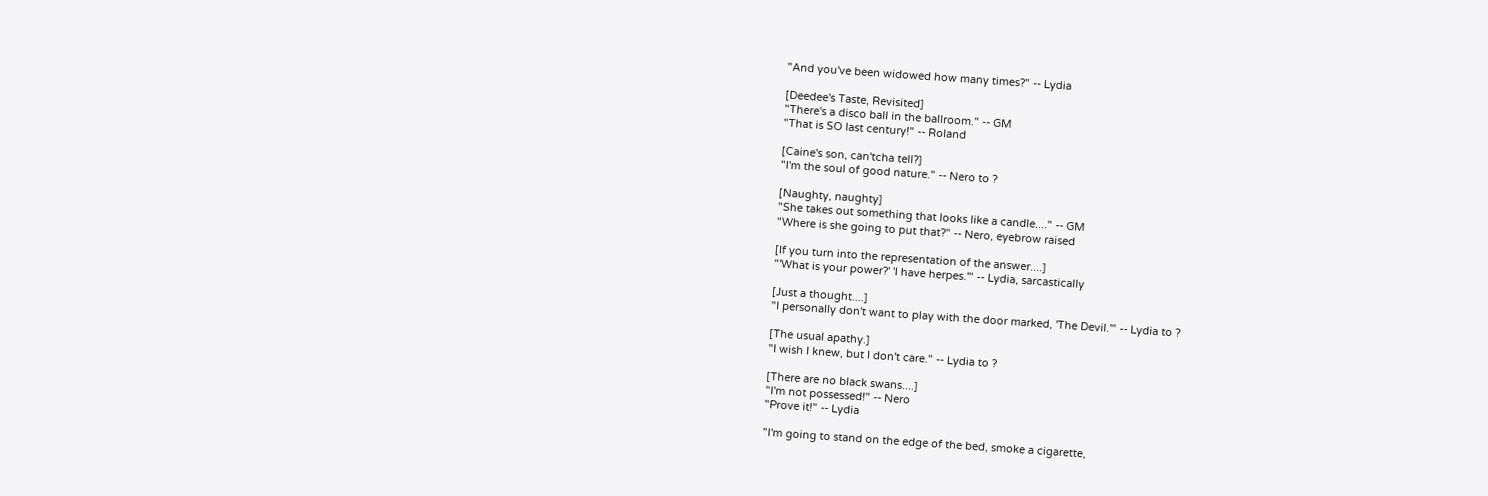"And you've been widowed how many times?" -- Lydia

[Deedee's Taste, Revisited]
"There's a disco ball in the ballroom." -- GM
"That is SO last century!" -- Roland

[Caine's son, can'tcha tell?]
"I'm the soul of good nature." -- Nero to ?

[Naughty, naughty]
"She takes out something that looks like a candle...." -- GM
"Where is she going to put that?" -- Nero, eyebrow raised

[If you turn into the representation of the answer....]
"'What is your power?' 'I have herpes.'" -- Lydia, sarcastically

[Just a thought....]
"I personally don't want to play with the door marked, 'The Devil.'" -- Lydia to ?

[The usual apathy.]
"I wish I knew, but I don't care." -- Lydia to ?

[There are no black swans....]
"I'm not possessed!" -- Nero
"Prove it!" -- Lydia

"I'm going to stand on the edge of the bed, smoke a cigarette,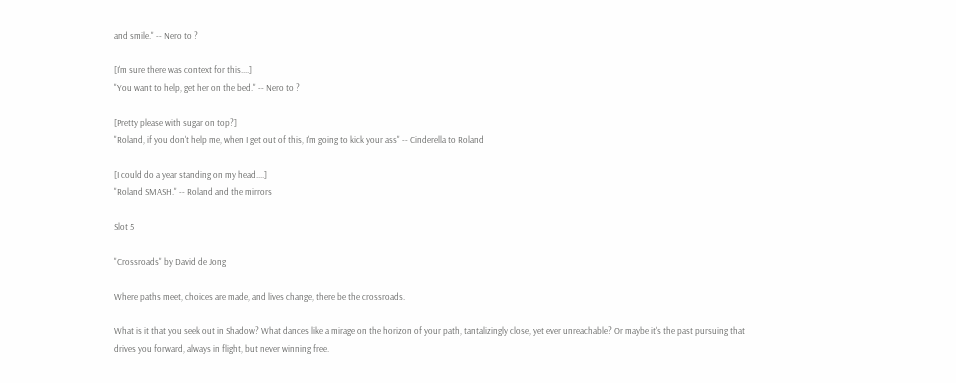and smile." -- Nero to ?

[I'm sure there was context for this....]
"You want to help, get her on the bed." -- Nero to ?

[Pretty please with sugar on top?]
"Roland, if you don't help me, when I get out of this, I'm going to kick your ass" -- Cinderella to Roland

[I could do a year standing on my head....]
"Roland SMASH." -- Roland and the mirrors

Slot 5

"Crossroads" by David de Jong

Where paths meet, choices are made, and lives change, there be the crossroads.

What is it that you seek out in Shadow? What dances like a mirage on the horizon of your path, tantalizingly close, yet ever unreachable? Or maybe it's the past pursuing that drives you forward, always in flight, but never winning free.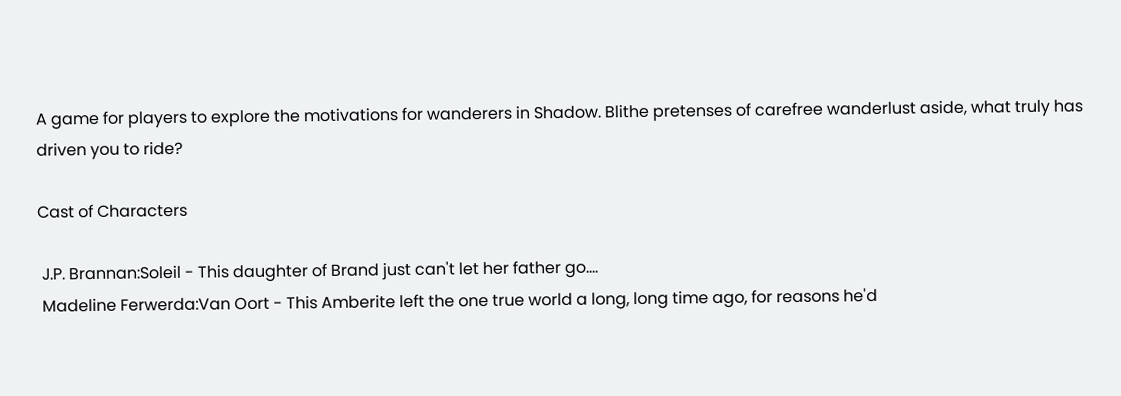A game for players to explore the motivations for wanderers in Shadow. Blithe pretenses of carefree wanderlust aside, what truly has driven you to ride?

Cast of Characters

 J.P. Brannan:Soleil - This daughter of Brand just can't let her father go....
 Madeline Ferwerda:Van Oort - This Amberite left the one true world a long, long time ago, for reasons he'd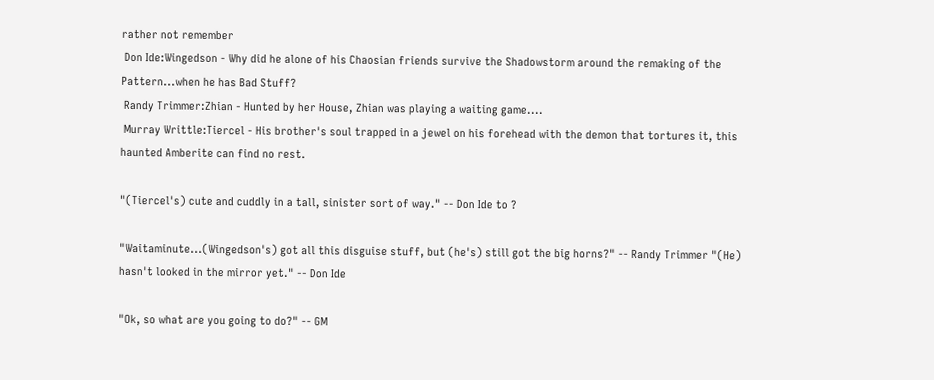rather not remember
 Don Ide:Wingedson - Why did he alone of his Chaosian friends survive the Shadowstorm around the remaking of the Pattern...when he has Bad Stuff?
 Randy Trimmer:Zhian - Hunted by her House, Zhian was playing a waiting game....
 Murray Writtle:Tiercel - His brother's soul trapped in a jewel on his forehead with the demon that tortures it, this haunted Amberite can find no rest.

"(Tiercel's) cute and cuddly in a tall, sinister sort of way." -- Don Ide to ?

"Waitaminute...(Wingedson's) got all this disguise stuff, but (he's) still got the big horns?" -- Randy Trimmer "(He) hasn't looked in the mirror yet." -- Don Ide

"Ok, so what are you going to do?" -- GM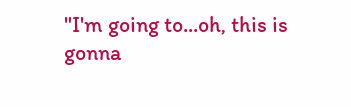"I'm going to...oh, this is gonna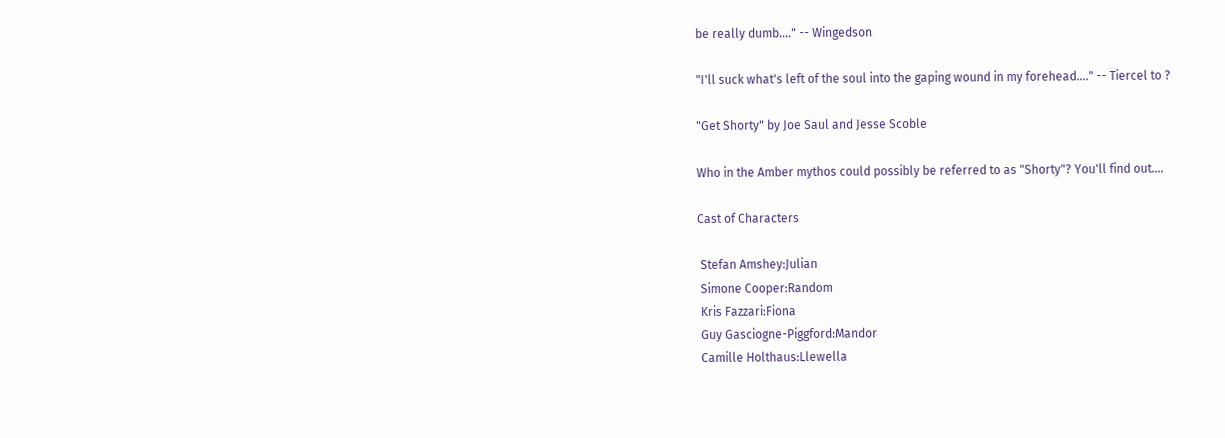be really dumb...." -- Wingedson

"I'll suck what's left of the soul into the gaping wound in my forehead...." -- Tiercel to ?

"Get Shorty" by Joe Saul and Jesse Scoble

Who in the Amber mythos could possibly be referred to as "Shorty"? You'll find out....

Cast of Characters

 Stefan Amshey:Julian
 Simone Cooper:Random
 Kris Fazzari:Fiona
 Guy Gasciogne-Piggford:Mandor
 Camille Holthaus:Llewella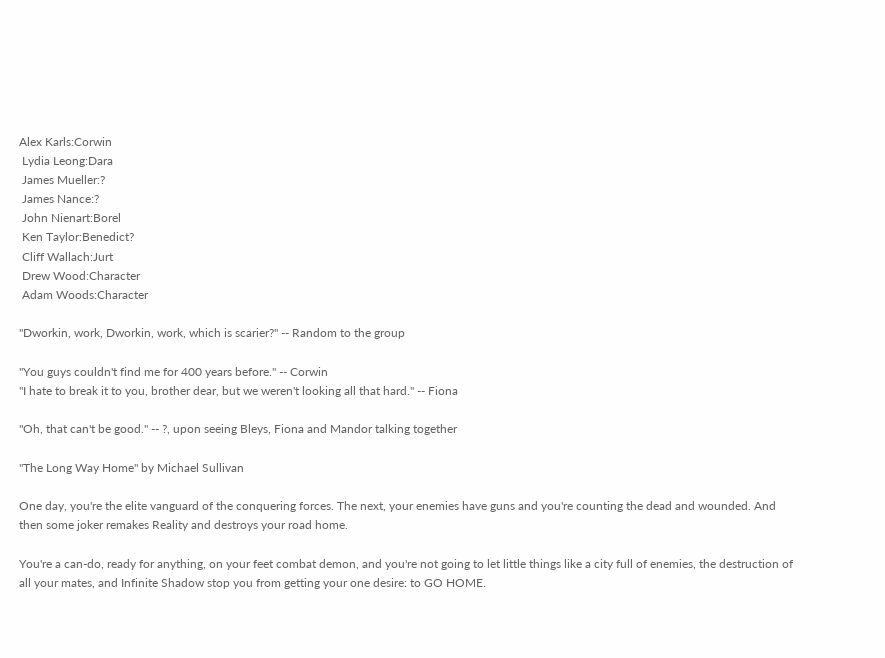Alex Karls:Corwin
 Lydia Leong:Dara
 James Mueller:?
 James Nance:?
 John Nienart:Borel
 Ken Taylor:Benedict?
 Cliff Wallach:Jurt
 Drew Wood:Character
 Adam Woods:Character

"Dworkin, work, Dworkin, work, which is scarier?" -- Random to the group

"You guys couldn't find me for 400 years before." -- Corwin
"I hate to break it to you, brother dear, but we weren't looking all that hard." -- Fiona

"Oh, that can't be good." -- ?, upon seeing Bleys, Fiona and Mandor talking together

"The Long Way Home" by Michael Sullivan

One day, you're the elite vanguard of the conquering forces. The next, your enemies have guns and you're counting the dead and wounded. And then some joker remakes Reality and destroys your road home.

You're a can-do, ready for anything, on your feet combat demon, and you're not going to let little things like a city full of enemies, the destruction of all your mates, and Infinite Shadow stop you from getting your one desire: to GO HOME.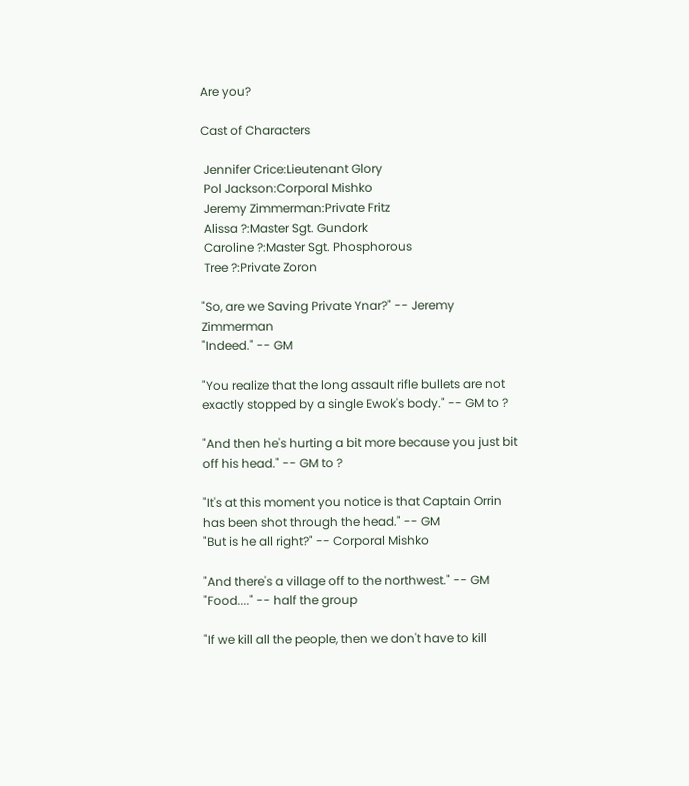Are you?

Cast of Characters

 Jennifer Crice:Lieutenant Glory
 Pol Jackson:Corporal Mishko
 Jeremy Zimmerman:Private Fritz
 Alissa ?:Master Sgt. Gundork
 Caroline ?:Master Sgt. Phosphorous
 Tree ?:Private Zoron

"So, are we Saving Private Ynar?" -- Jeremy Zimmerman
"Indeed." -- GM

"You realize that the long assault rifle bullets are not exactly stopped by a single Ewok's body." -- GM to ?

"And then he's hurting a bit more because you just bit off his head." -- GM to ?

"It's at this moment you notice is that Captain Orrin has been shot through the head." -- GM
"But is he all right?" -- Corporal Mishko

"And there's a village off to the northwest." -- GM
"Food...." -- half the group

"If we kill all the people, then we don't have to kill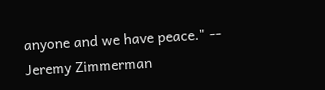anyone and we have peace." -- Jeremy Zimmerman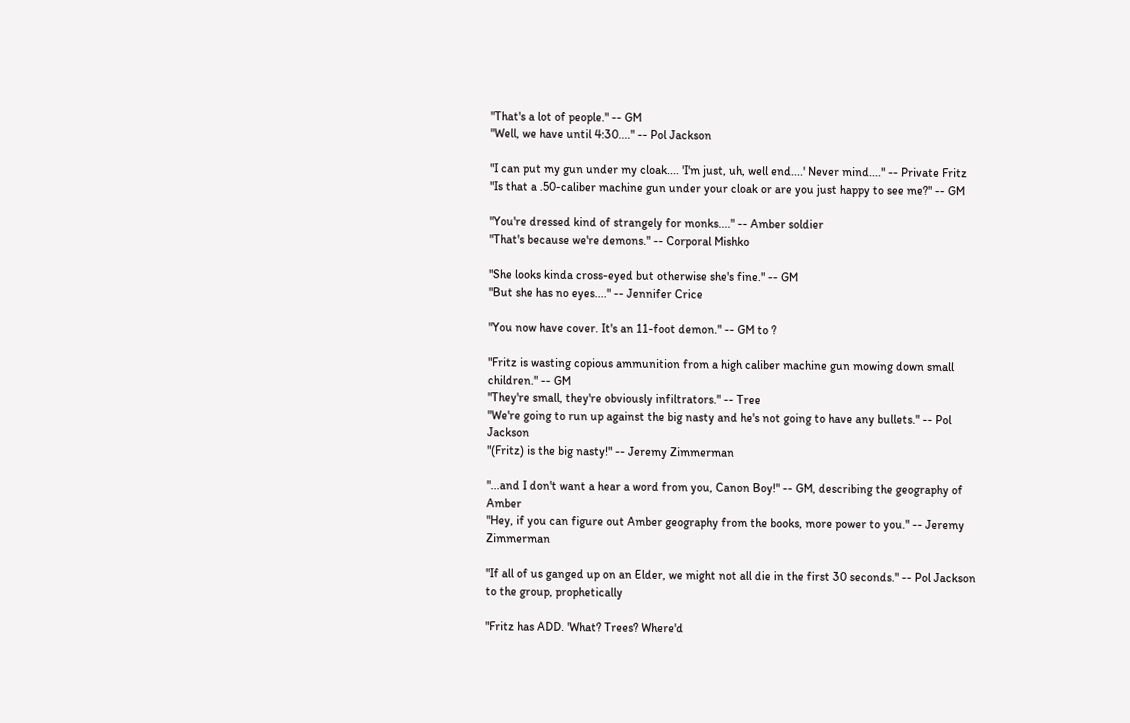"That's a lot of people." -- GM
"Well, we have until 4:30...." -- Pol Jackson

"I can put my gun under my cloak.... 'I'm just, uh, well end....' Never mind...." -- Private Fritz
"Is that a .50-caliber machine gun under your cloak or are you just happy to see me?" -- GM

"You're dressed kind of strangely for monks...." -- Amber soldier
"That's because we're demons." -- Corporal Mishko

"She looks kinda cross-eyed but otherwise she's fine." -- GM
"But she has no eyes...." -- Jennifer Crice

"You now have cover. It's an 11-foot demon." -- GM to ?

"Fritz is wasting copious ammunition from a high caliber machine gun mowing down small children." -- GM
"They're small, they're obviously infiltrators." -- Tree
"We're going to run up against the big nasty and he's not going to have any bullets." -- Pol Jackson
"(Fritz) is the big nasty!" -- Jeremy Zimmerman

"...and I don't want a hear a word from you, Canon Boy!" -- GM, describing the geography of Amber
"Hey, if you can figure out Amber geography from the books, more power to you." -- Jeremy Zimmerman

"If all of us ganged up on an Elder, we might not all die in the first 30 seconds." -- Pol Jackson to the group, prophetically

"Fritz has ADD. 'What? Trees? Where'd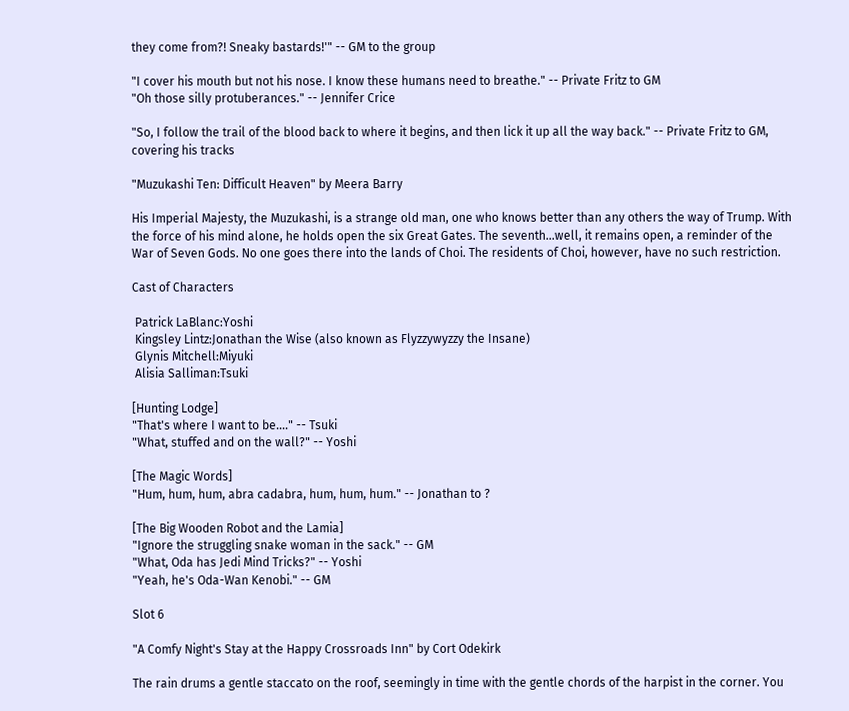they come from?! Sneaky bastards!'" -- GM to the group

"I cover his mouth but not his nose. I know these humans need to breathe." -- Private Fritz to GM
"Oh those silly protuberances." -- Jennifer Crice

"So, I follow the trail of the blood back to where it begins, and then lick it up all the way back." -- Private Fritz to GM, covering his tracks

"Muzukashi Ten: Difficult Heaven" by Meera Barry

His Imperial Majesty, the Muzukashi, is a strange old man, one who knows better than any others the way of Trump. With the force of his mind alone, he holds open the six Great Gates. The seventh...well, it remains open, a reminder of the War of Seven Gods. No one goes there into the lands of Choi. The residents of Choi, however, have no such restriction.

Cast of Characters

 Patrick LaBlanc:Yoshi
 Kingsley Lintz:Jonathan the Wise (also known as Flyzzywyzzy the Insane)
 Glynis Mitchell:Miyuki
 Alisia Salliman:Tsuki

[Hunting Lodge]
"That's where I want to be...." -- Tsuki
"What, stuffed and on the wall?" -- Yoshi

[The Magic Words]
"Hum, hum, hum, abra cadabra, hum, hum, hum." -- Jonathan to ?

[The Big Wooden Robot and the Lamia]
"Ignore the struggling snake woman in the sack." -- GM
"What, Oda has Jedi Mind Tricks?" -- Yoshi
"Yeah, he's Oda-Wan Kenobi." -- GM

Slot 6

"A Comfy Night's Stay at the Happy Crossroads Inn" by Cort Odekirk

The rain drums a gentle staccato on the roof, seemingly in time with the gentle chords of the harpist in the corner. You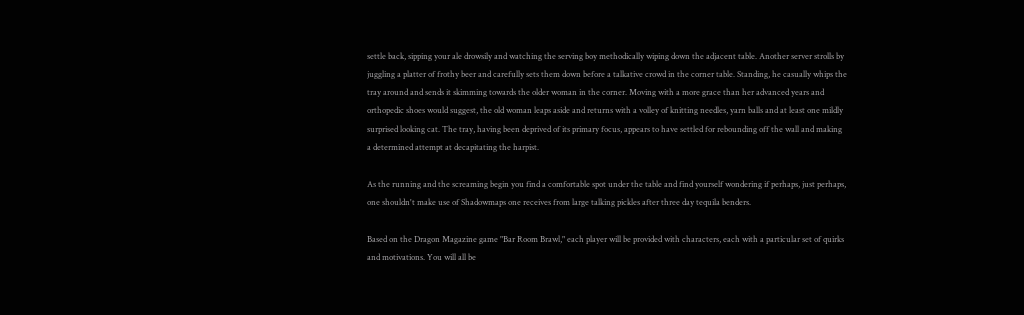settle back, sipping your ale drowsily and watching the serving boy methodically wiping down the adjacent table. Another server strolls by juggling a platter of frothy beer and carefully sets them down before a talkative crowd in the corner table. Standing, he casually whips the tray around and sends it skimming towards the older woman in the corner. Moving with a more grace than her advanced years and orthopedic shoes would suggest, the old woman leaps aside and returns with a volley of knitting needles, yarn balls and at least one mildly surprised looking cat. The tray, having been deprived of its primary focus, appears to have settled for rebounding off the wall and making a determined attempt at decapitating the harpist.

As the running and the screaming begin you find a comfortable spot under the table and find yourself wondering if perhaps, just perhaps, one shouldn't make use of Shadowmaps one receives from large talking pickles after three day tequila benders.

Based on the Dragon Magazine game "Bar Room Brawl," each player will be provided with characters, each with a particular set of quirks and motivations. You will all be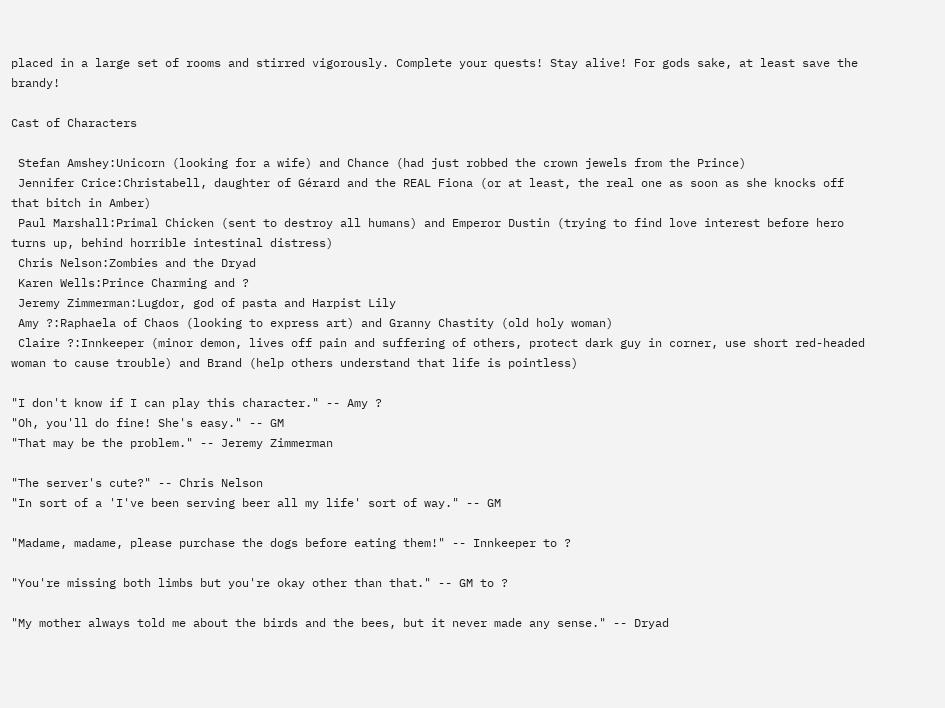placed in a large set of rooms and stirred vigorously. Complete your quests! Stay alive! For gods sake, at least save the brandy!

Cast of Characters

 Stefan Amshey:Unicorn (looking for a wife) and Chance (had just robbed the crown jewels from the Prince)
 Jennifer Crice:Christabell, daughter of Gérard and the REAL Fiona (or at least, the real one as soon as she knocks off that bitch in Amber)
 Paul Marshall:Primal Chicken (sent to destroy all humans) and Emperor Dustin (trying to find love interest before hero turns up, behind horrible intestinal distress)
 Chris Nelson:Zombies and the Dryad
 Karen Wells:Prince Charming and ?
 Jeremy Zimmerman:Lugdor, god of pasta and Harpist Lily
 Amy ?:Raphaela of Chaos (looking to express art) and Granny Chastity (old holy woman)
 Claire ?:Innkeeper (minor demon, lives off pain and suffering of others, protect dark guy in corner, use short red-headed woman to cause trouble) and Brand (help others understand that life is pointless)

"I don't know if I can play this character." -- Amy ?
"Oh, you'll do fine! She's easy." -- GM
"That may be the problem." -- Jeremy Zimmerman

"The server's cute?" -- Chris Nelson
"In sort of a 'I've been serving beer all my life' sort of way." -- GM

"Madame, madame, please purchase the dogs before eating them!" -- Innkeeper to ?

"You're missing both limbs but you're okay other than that." -- GM to ?

"My mother always told me about the birds and the bees, but it never made any sense." -- Dryad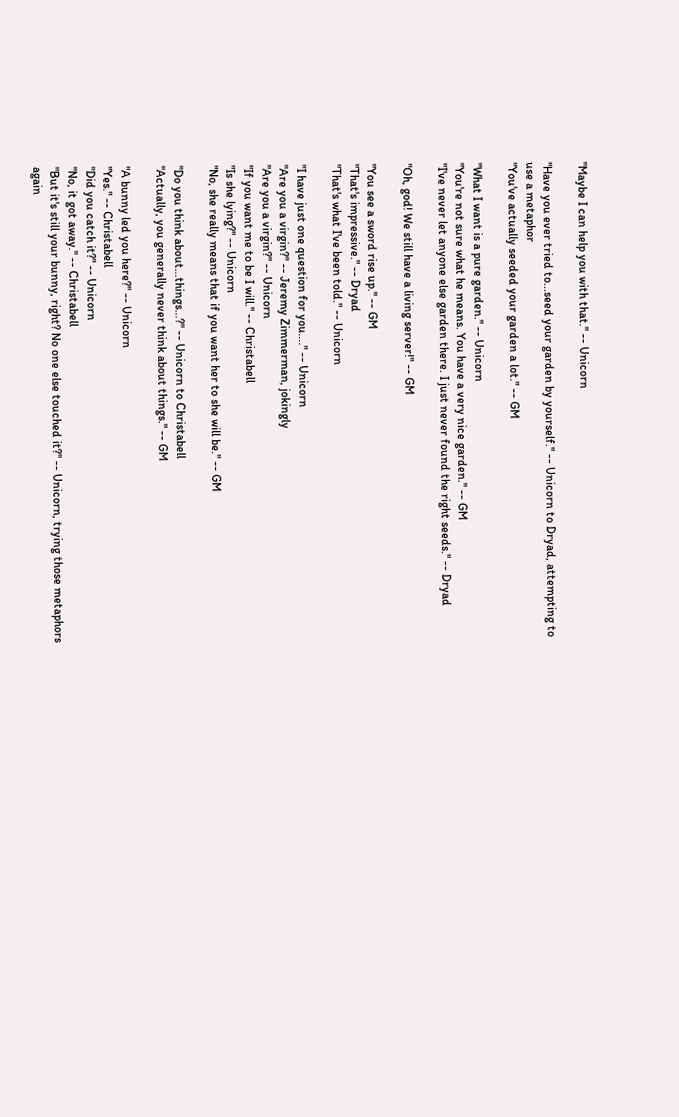"Maybe I can help you with that." -- Unicorn

"Have you ever tried to...seed your garden by yourself." -- Unicorn to Dryad, attempting to use a metaphor
"You've actually seeded your garden a lot." -- GM

"What I want is a pure garden." -- Unicorn
"You're not sure what he means. You have a very nice garden." -- GM
"I've never let anyone else garden there. I just never found the right seeds." -- Dryad

"Oh, god! We still have a living server!" -- GM

"You see a sword rise up." -- GM
"That's impressive." -- Dryad
"That's what I've been told." -- Unicorn

"I have just one question for you...." -- Unicorn
"Are you a virgin?" -- Jeremy Zimmerman, jokingly
"Are you a virgin?" -- Unicorn
"If you want me to be I will." -- Christabell
"Is she lying?" -- Unicorn
"No, she really means that if you want her to she will be." -- GM

"Do you think about...things...?" -- Unicorn to Christabell
"Actually, you generally never think about things." -- GM

"A bunny led you here?" -- Unicorn
"Yes." -- Christabell
"Did you catch it?" -- Unicorn
"No, it got away." -- Christabell
"But it's still your bunny, right? No one else touched it?" -- Unicorn, trying those metaphors again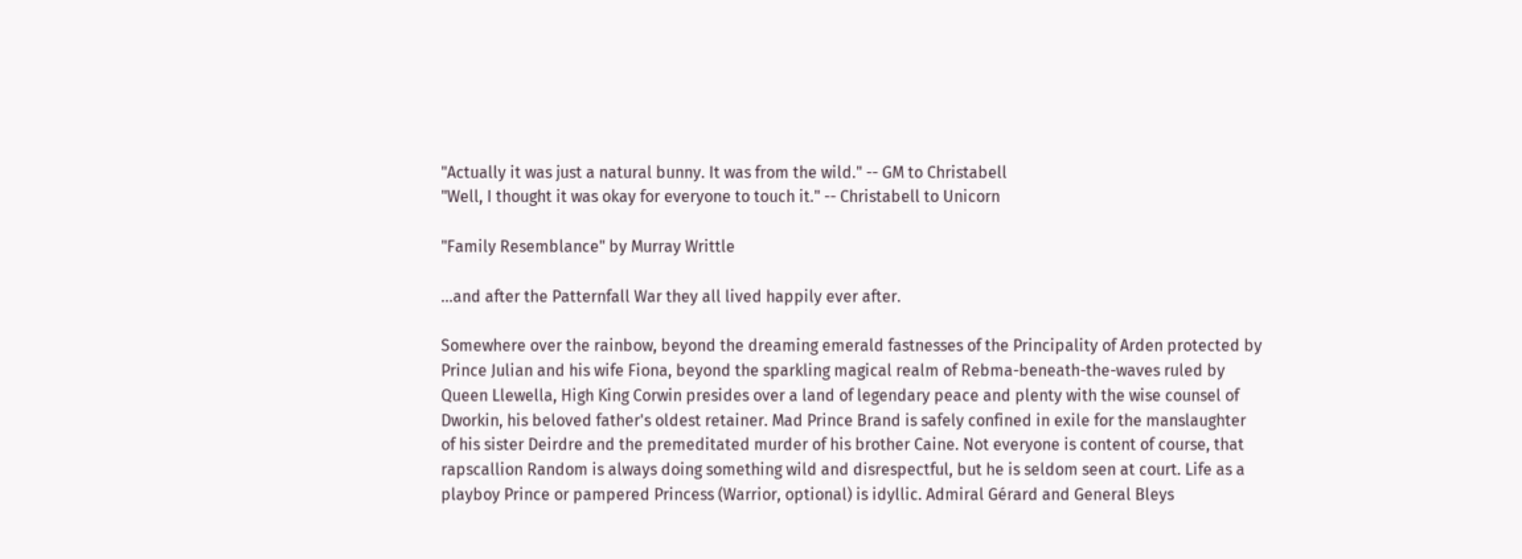"Actually it was just a natural bunny. It was from the wild." -- GM to Christabell
"Well, I thought it was okay for everyone to touch it." -- Christabell to Unicorn

"Family Resemblance" by Murray Writtle

...and after the Patternfall War they all lived happily ever after.

Somewhere over the rainbow, beyond the dreaming emerald fastnesses of the Principality of Arden protected by Prince Julian and his wife Fiona, beyond the sparkling magical realm of Rebma-beneath-the-waves ruled by Queen Llewella, High King Corwin presides over a land of legendary peace and plenty with the wise counsel of Dworkin, his beloved father's oldest retainer. Mad Prince Brand is safely confined in exile for the manslaughter of his sister Deirdre and the premeditated murder of his brother Caine. Not everyone is content of course, that rapscallion Random is always doing something wild and disrespectful, but he is seldom seen at court. Life as a playboy Prince or pampered Princess (Warrior, optional) is idyllic. Admiral Gérard and General Bleys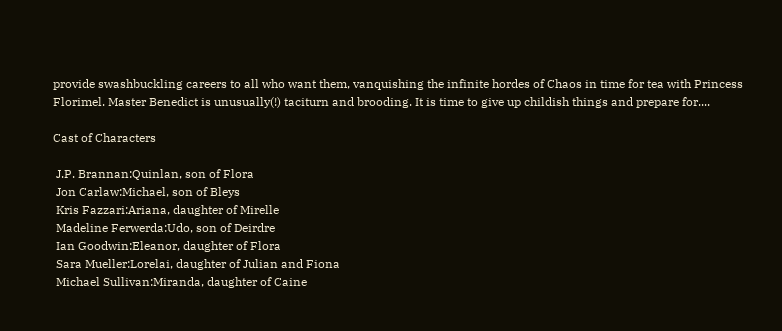provide swashbuckling careers to all who want them, vanquishing the infinite hordes of Chaos in time for tea with Princess Florimel. Master Benedict is unusually(!) taciturn and brooding. It is time to give up childish things and prepare for....

Cast of Characters

 J.P. Brannan:Quinlan, son of Flora
 Jon Carlaw:Michael, son of Bleys
 Kris Fazzari:Ariana, daughter of Mirelle
 Madeline Ferwerda:Udo, son of Deirdre
 Ian Goodwin:Eleanor, daughter of Flora
 Sara Mueller:Lorelai, daughter of Julian and Fiona
 Michael Sullivan:Miranda, daughter of Caine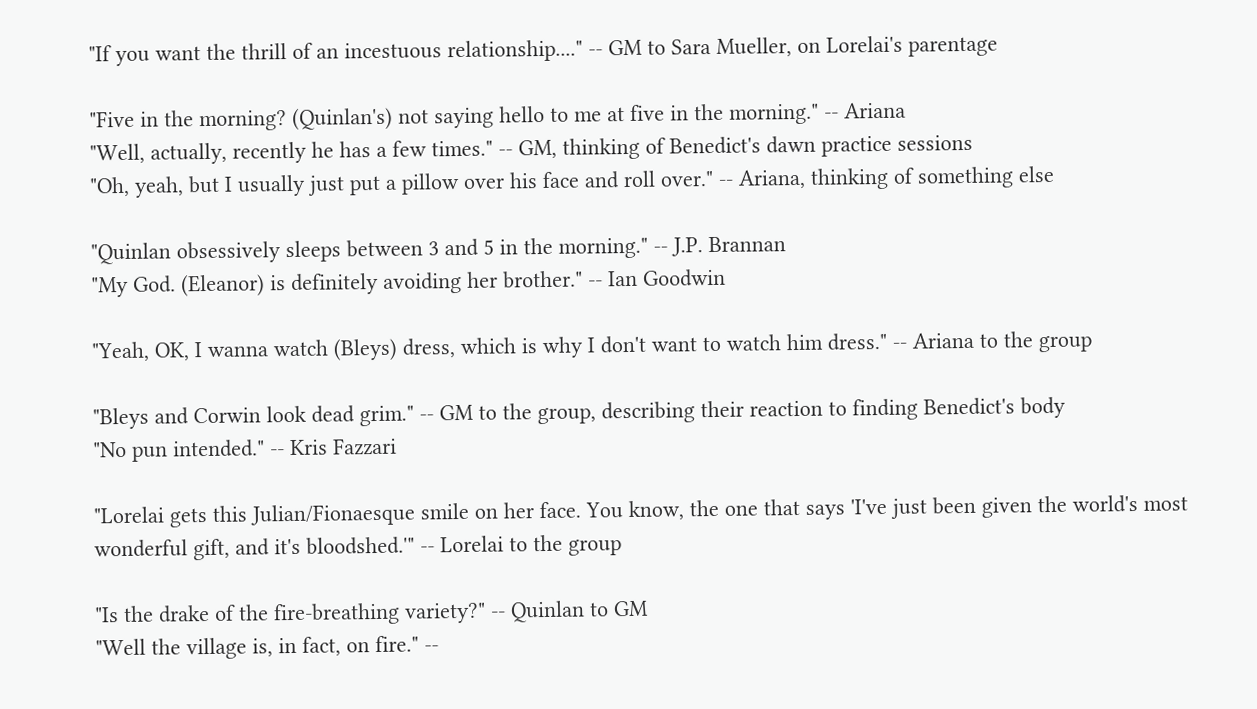"If you want the thrill of an incestuous relationship...." -- GM to Sara Mueller, on Lorelai's parentage

"Five in the morning? (Quinlan's) not saying hello to me at five in the morning." -- Ariana
"Well, actually, recently he has a few times." -- GM, thinking of Benedict's dawn practice sessions
"Oh, yeah, but I usually just put a pillow over his face and roll over." -- Ariana, thinking of something else

"Quinlan obsessively sleeps between 3 and 5 in the morning." -- J.P. Brannan
"My God. (Eleanor) is definitely avoiding her brother." -- Ian Goodwin

"Yeah, OK, I wanna watch (Bleys) dress, which is why I don't want to watch him dress." -- Ariana to the group

"Bleys and Corwin look dead grim." -- GM to the group, describing their reaction to finding Benedict's body
"No pun intended." -- Kris Fazzari

"Lorelai gets this Julian/Fionaesque smile on her face. You know, the one that says 'I've just been given the world's most wonderful gift, and it's bloodshed.'" -- Lorelai to the group

"Is the drake of the fire-breathing variety?" -- Quinlan to GM
"Well the village is, in fact, on fire." --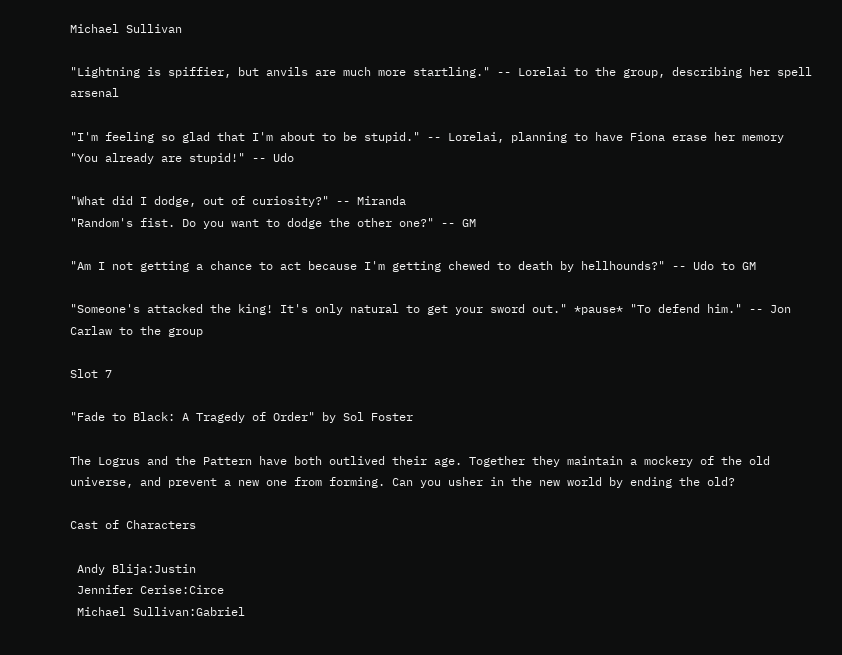Michael Sullivan

"Lightning is spiffier, but anvils are much more startling." -- Lorelai to the group, describing her spell arsenal

"I'm feeling so glad that I'm about to be stupid." -- Lorelai, planning to have Fiona erase her memory
"You already are stupid!" -- Udo

"What did I dodge, out of curiosity?" -- Miranda
"Random's fist. Do you want to dodge the other one?" -- GM

"Am I not getting a chance to act because I'm getting chewed to death by hellhounds?" -- Udo to GM

"Someone's attacked the king! It's only natural to get your sword out." *pause* "To defend him." -- Jon Carlaw to the group

Slot 7

"Fade to Black: A Tragedy of Order" by Sol Foster

The Logrus and the Pattern have both outlived their age. Together they maintain a mockery of the old universe, and prevent a new one from forming. Can you usher in the new world by ending the old?

Cast of Characters

 Andy Blija:Justin
 Jennifer Cerise:Circe
 Michael Sullivan:Gabriel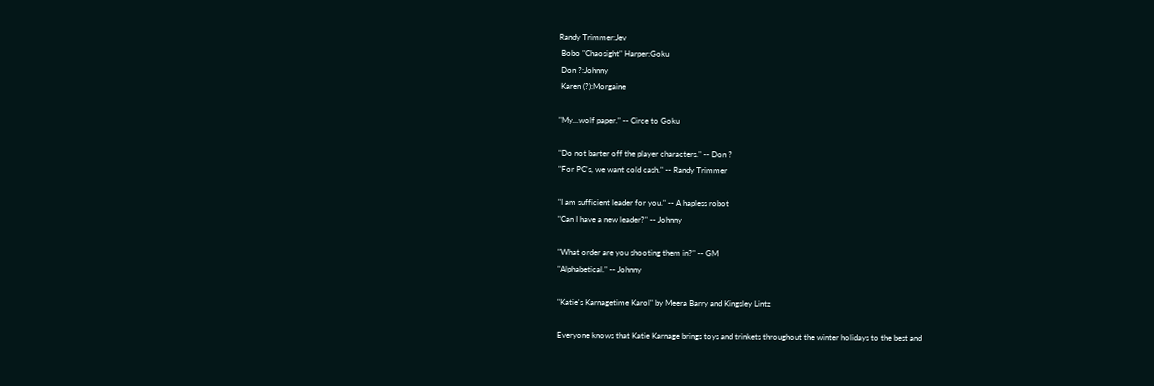Randy Trimmer:Jev
 Bobo "Chaosight" Harper:Goku
 Don ?:Johnny
 Karen (?):Morgaine

"My...wolf paper." -- Circe to Goku

"Do not barter off the player characters." -- Don ?
"For PC's, we want cold cash." -- Randy Trimmer

"I am sufficient leader for you." -- A hapless robot
"Can I have a new leader?" -- Johnny

"What order are you shooting them in?" -- GM
"Alphabetical." -- Johnny

"Katie's Karnagetime Karol" by Meera Barry and Kingsley Lintz

Everyone knows that Katie Karnage brings toys and trinkets throughout the winter holidays to the best and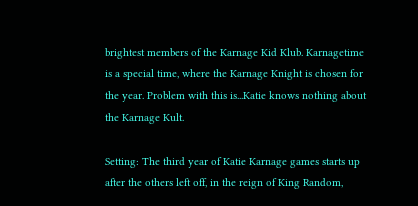brightest members of the Karnage Kid Klub. Karnagetime is a special time, where the Karnage Knight is chosen for the year. Problem with this is...Katie knows nothing about the Karnage Kult.

Setting: The third year of Katie Karnage games starts up after the others left off, in the reign of King Random,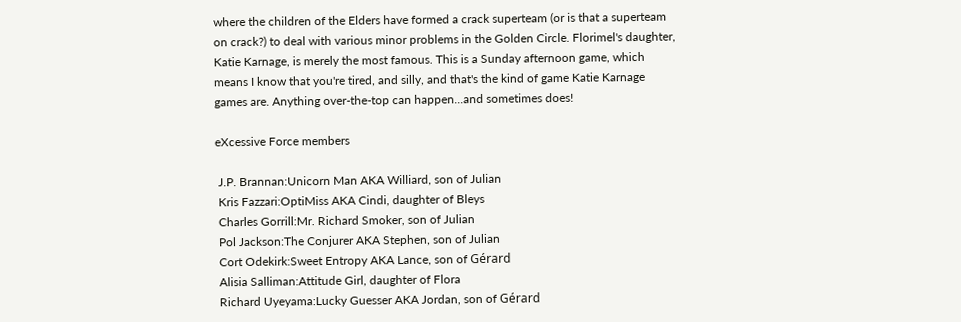where the children of the Elders have formed a crack superteam (or is that a superteam on crack?) to deal with various minor problems in the Golden Circle. Florimel's daughter, Katie Karnage, is merely the most famous. This is a Sunday afternoon game, which means I know that you're tired, and silly, and that's the kind of game Katie Karnage games are. Anything over-the-top can happen...and sometimes does!

eXcessive Force members

 J.P. Brannan:Unicorn Man AKA Williard, son of Julian
 Kris Fazzari:OptiMiss AKA Cindi, daughter of Bleys
 Charles Gorrill:Mr. Richard Smoker, son of Julian
 Pol Jackson:The Conjurer AKA Stephen, son of Julian
 Cort Odekirk:Sweet Entropy AKA Lance, son of Gérard
 Alisia Salliman:Attitude Girl, daughter of Flora
 Richard Uyeyama:Lucky Guesser AKA Jordan, son of Gérard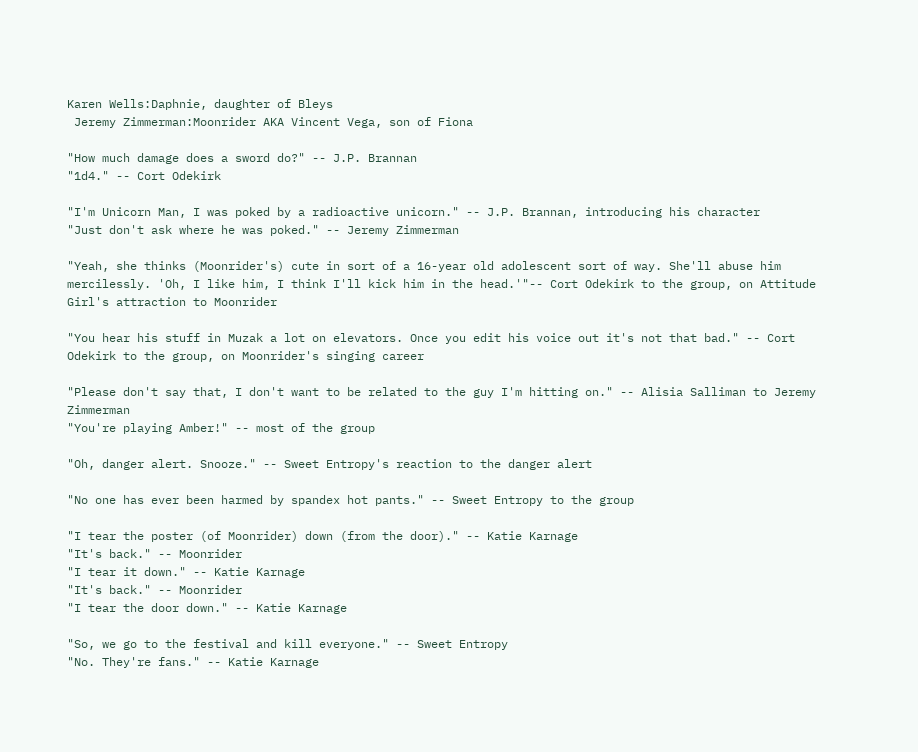Karen Wells:Daphnie, daughter of Bleys
 Jeremy Zimmerman:Moonrider AKA Vincent Vega, son of Fiona

"How much damage does a sword do?" -- J.P. Brannan
"1d4." -- Cort Odekirk

"I'm Unicorn Man, I was poked by a radioactive unicorn." -- J.P. Brannan, introducing his character
"Just don't ask where he was poked." -- Jeremy Zimmerman

"Yeah, she thinks (Moonrider's) cute in sort of a 16-year old adolescent sort of way. She'll abuse him mercilessly. 'Oh, I like him, I think I'll kick him in the head.'"-- Cort Odekirk to the group, on Attitude Girl's attraction to Moonrider

"You hear his stuff in Muzak a lot on elevators. Once you edit his voice out it's not that bad." -- Cort Odekirk to the group, on Moonrider's singing career

"Please don't say that, I don't want to be related to the guy I'm hitting on." -- Alisia Salliman to Jeremy Zimmerman
"You're playing Amber!" -- most of the group

"Oh, danger alert. Snooze." -- Sweet Entropy's reaction to the danger alert

"No one has ever been harmed by spandex hot pants." -- Sweet Entropy to the group

"I tear the poster (of Moonrider) down (from the door)." -- Katie Karnage
"It's back." -- Moonrider
"I tear it down." -- Katie Karnage
"It's back." -- Moonrider
"I tear the door down." -- Katie Karnage

"So, we go to the festival and kill everyone." -- Sweet Entropy
"No. They're fans." -- Katie Karnage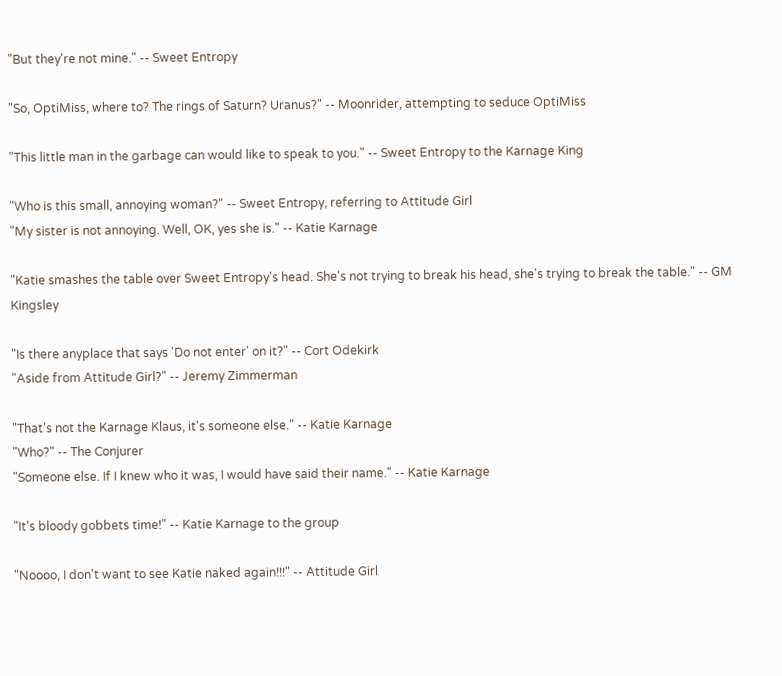"But they're not mine." -- Sweet Entropy

"So, OptiMiss, where to? The rings of Saturn? Uranus?" -- Moonrider, attempting to seduce OptiMiss

"This little man in the garbage can would like to speak to you." -- Sweet Entropy to the Karnage King

"Who is this small, annoying woman?" -- Sweet Entropy, referring to Attitude Girl
"My sister is not annoying. Well, OK, yes she is." -- Katie Karnage

"Katie smashes the table over Sweet Entropy's head. She's not trying to break his head, she's trying to break the table." -- GM Kingsley

"Is there anyplace that says 'Do not enter' on it?" -- Cort Odekirk
"Aside from Attitude Girl?" -- Jeremy Zimmerman

"That's not the Karnage Klaus, it's someone else." -- Katie Karnage
"Who?" -- The Conjurer
"Someone else. If I knew who it was, I would have said their name." -- Katie Karnage

"It's bloody gobbets time!" -- Katie Karnage to the group

"Noooo, I don't want to see Katie naked again!!!" -- Attitude Girl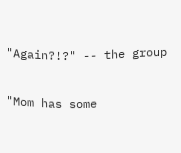"Again?!?" -- the group

"Mom has some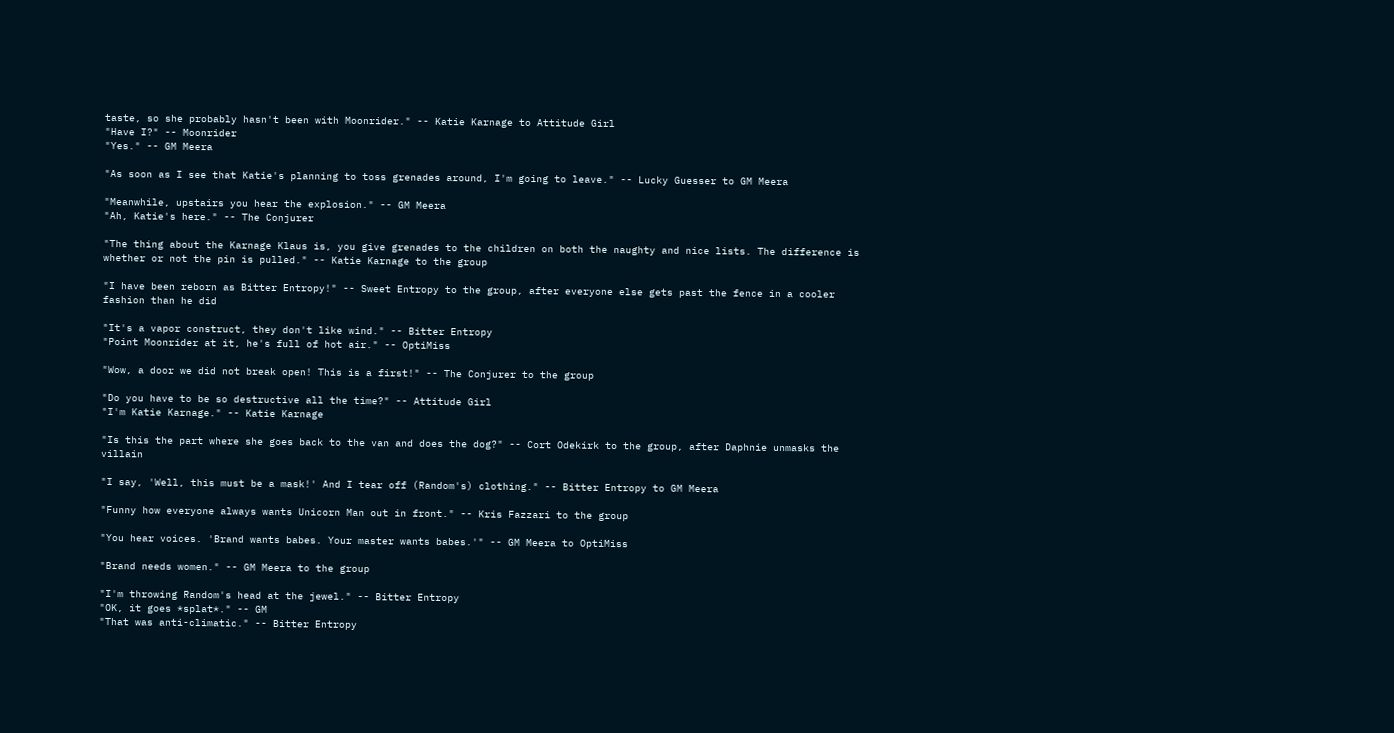taste, so she probably hasn't been with Moonrider." -- Katie Karnage to Attitude Girl
"Have I?" -- Moonrider
"Yes." -- GM Meera

"As soon as I see that Katie's planning to toss grenades around, I'm going to leave." -- Lucky Guesser to GM Meera

"Meanwhile, upstairs you hear the explosion." -- GM Meera
"Ah, Katie's here." -- The Conjurer

"The thing about the Karnage Klaus is, you give grenades to the children on both the naughty and nice lists. The difference is whether or not the pin is pulled." -- Katie Karnage to the group

"I have been reborn as Bitter Entropy!" -- Sweet Entropy to the group, after everyone else gets past the fence in a cooler fashion than he did

"It's a vapor construct, they don't like wind." -- Bitter Entropy
"Point Moonrider at it, he's full of hot air." -- OptiMiss

"Wow, a door we did not break open! This is a first!" -- The Conjurer to the group

"Do you have to be so destructive all the time?" -- Attitude Girl
"I'm Katie Karnage." -- Katie Karnage

"Is this the part where she goes back to the van and does the dog?" -- Cort Odekirk to the group, after Daphnie unmasks the villain

"I say, 'Well, this must be a mask!' And I tear off (Random's) clothing." -- Bitter Entropy to GM Meera

"Funny how everyone always wants Unicorn Man out in front." -- Kris Fazzari to the group

"You hear voices. 'Brand wants babes. Your master wants babes.'" -- GM Meera to OptiMiss

"Brand needs women." -- GM Meera to the group

"I'm throwing Random's head at the jewel." -- Bitter Entropy
"OK, it goes *splat*." -- GM
"That was anti-climatic." -- Bitter Entropy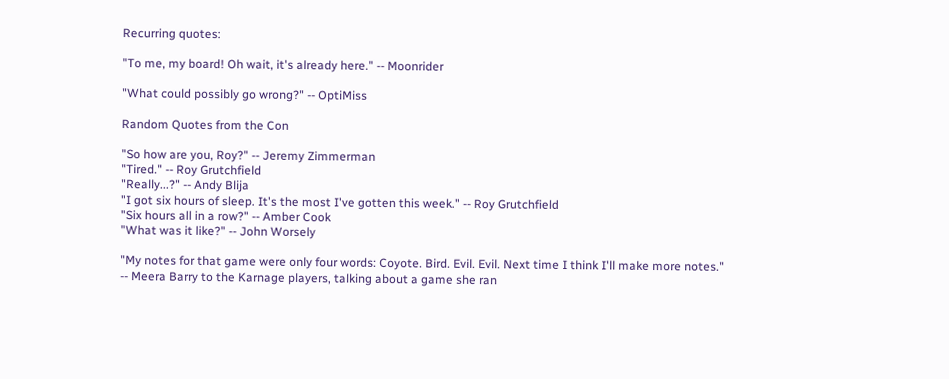Recurring quotes:

"To me, my board! Oh wait, it's already here." -- Moonrider

"What could possibly go wrong?" -- OptiMiss

Random Quotes from the Con

"So how are you, Roy?" -- Jeremy Zimmerman
"Tired." -- Roy Grutchfield
"Really...?" -- Andy Blija
"I got six hours of sleep. It's the most I've gotten this week." -- Roy Grutchfield
"Six hours all in a row?" -- Amber Cook
"What was it like?" -- John Worsely

"My notes for that game were only four words: Coyote. Bird. Evil. Evil. Next time I think I'll make more notes." -- Meera Barry to the Karnage players, talking about a game she ran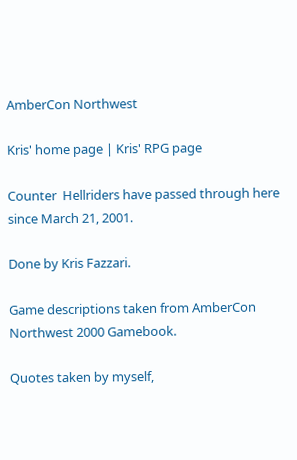AmberCon Northwest

Kris' home page | Kris' RPG page

Counter  Hellriders have passed through here since March 21, 2001.

Done by Kris Fazzari.

Game descriptions taken from AmberCon Northwest 2000 Gamebook.

Quotes taken by myself,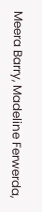Meera Barry, Madeline Ferwerda,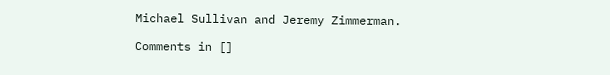Michael Sullivan and Jeremy Zimmerman.

Comments in []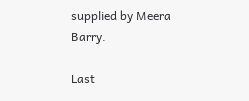supplied by Meera Barry.

Last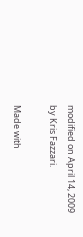modified on April 14, 2009 by Kris Fazzari.

Made with